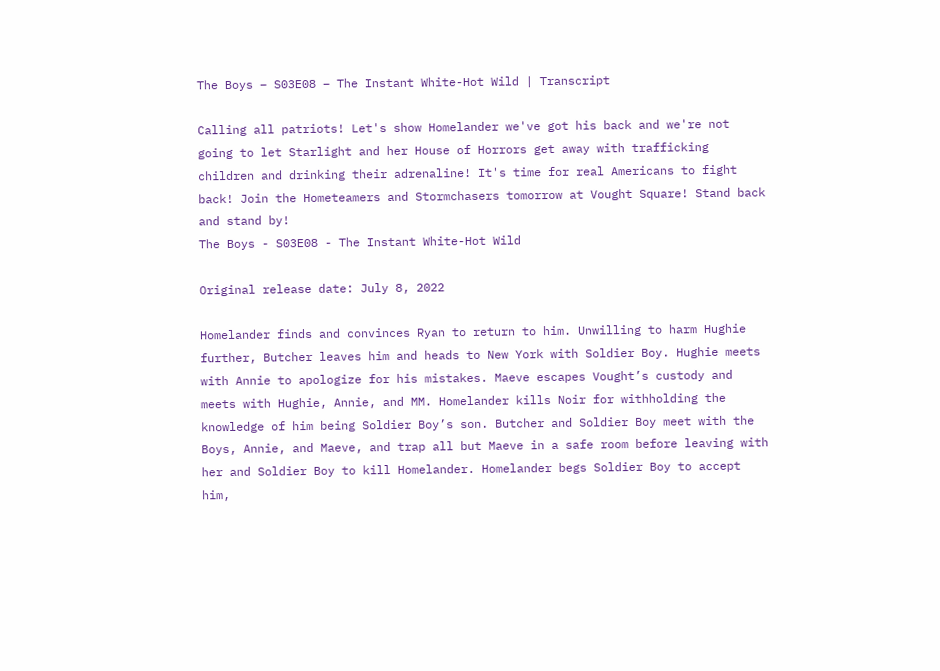The Boys – S03E08 – The Instant White-Hot Wild | Transcript

Calling all patriots! Let's show Homelander we've got his back and we're not going to let Starlight and her House of Horrors get away with trafficking children and drinking their adrenaline! It's time for real Americans to fight back! Join the Hometeamers and Stormchasers tomorrow at Vought Square! Stand back and stand by!
The Boys - S03E08 - The Instant White-Hot Wild

Original release date: July 8, 2022

Homelander finds and convinces Ryan to return to him. Unwilling to harm Hughie further, Butcher leaves him and heads to New York with Soldier Boy. Hughie meets with Annie to apologize for his mistakes. Maeve escapes Vought’s custody and meets with Hughie, Annie, and MM. Homelander kills Noir for withholding the knowledge of him being Soldier Boy’s son. Butcher and Soldier Boy meet with the Boys, Annie, and Maeve, and trap all but Maeve in a safe room before leaving with her and Soldier Boy to kill Homelander. Homelander begs Soldier Boy to accept him,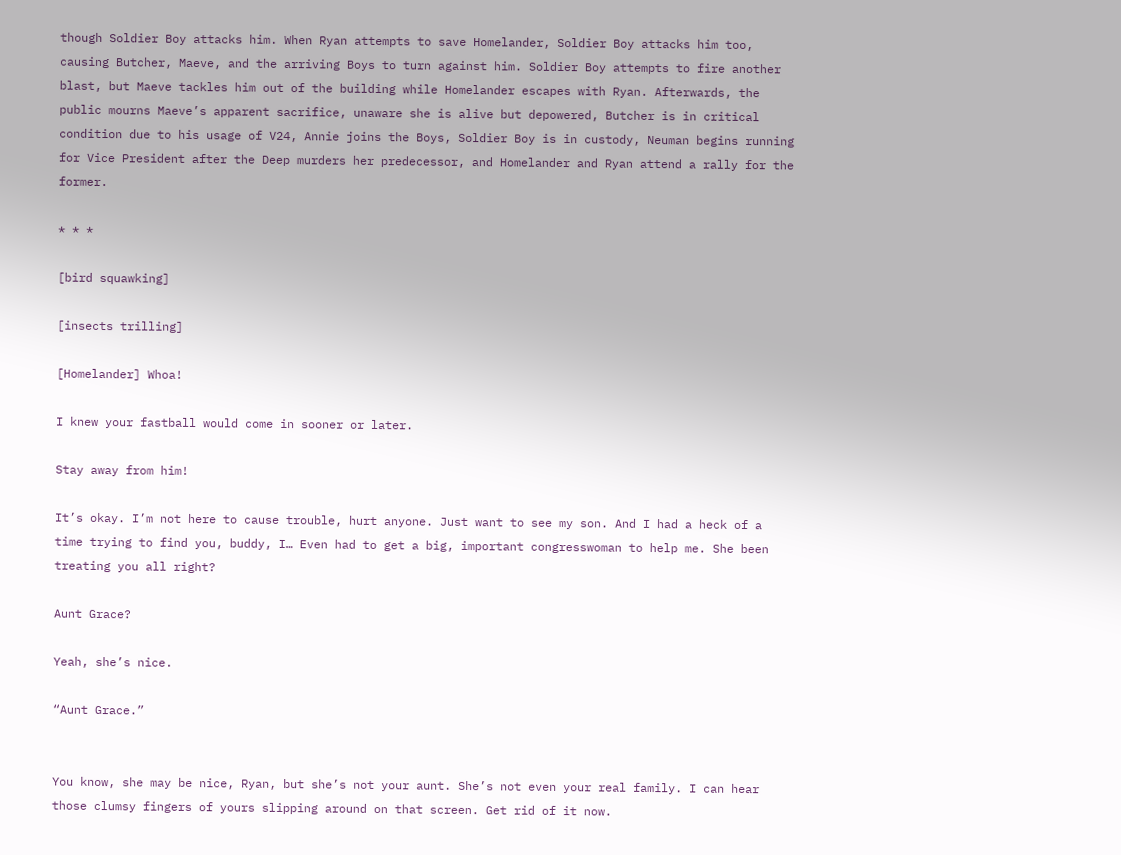though Soldier Boy attacks him. When Ryan attempts to save Homelander, Soldier Boy attacks him too, causing Butcher, Maeve, and the arriving Boys to turn against him. Soldier Boy attempts to fire another blast, but Maeve tackles him out of the building while Homelander escapes with Ryan. Afterwards, the public mourns Maeve’s apparent sacrifice, unaware she is alive but depowered, Butcher is in critical condition due to his usage of V24, Annie joins the Boys, Soldier Boy is in custody, Neuman begins running for Vice President after the Deep murders her predecessor, and Homelander and Ryan attend a rally for the former.

* * *

[bird squawking]

[insects trilling]

[Homelander] Whoa!

I knew your fastball would come in sooner or later.

Stay away from him!

It’s okay. I’m not here to cause trouble, hurt anyone. Just want to see my son. And I had a heck of a time trying to find you, buddy, I… Even had to get a big, important congresswoman to help me. She been treating you all right?

Aunt Grace?

Yeah, she’s nice.

“Aunt Grace.”


You know, she may be nice, Ryan, but she’s not your aunt. She’s not even your real family. I can hear those clumsy fingers of yours slipping around on that screen. Get rid of it now.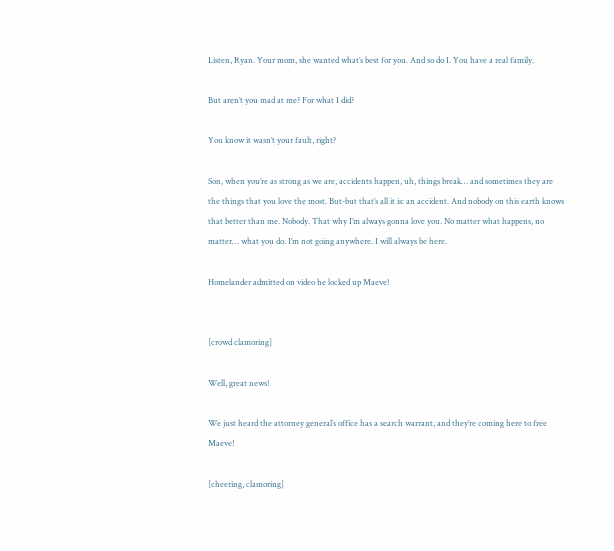Listen, Ryan. Your mom, she wanted what’s best for you. And so do I. You have a real family.

But aren’t you mad at me? For what I did?

You know it wasn’t your fault, right?

Son, when you’re as strong as we are, accidents happen, uh, things break… and sometimes they are the things that you love the most. But-but that’s all it is: an accident. And nobody on this earth knows that better than me. Nobody. That why I’m always gonna love you. No matter what happens, no matter… what you do. I’m not going anywhere. I will always be here.

Homelander admitted on video he locked up Maeve!


[crowd clamoring]

Well, great news!

We just heard the attorney general’s office has a search warrant, and they’re coming here to free Maeve!

[cheering, clamoring]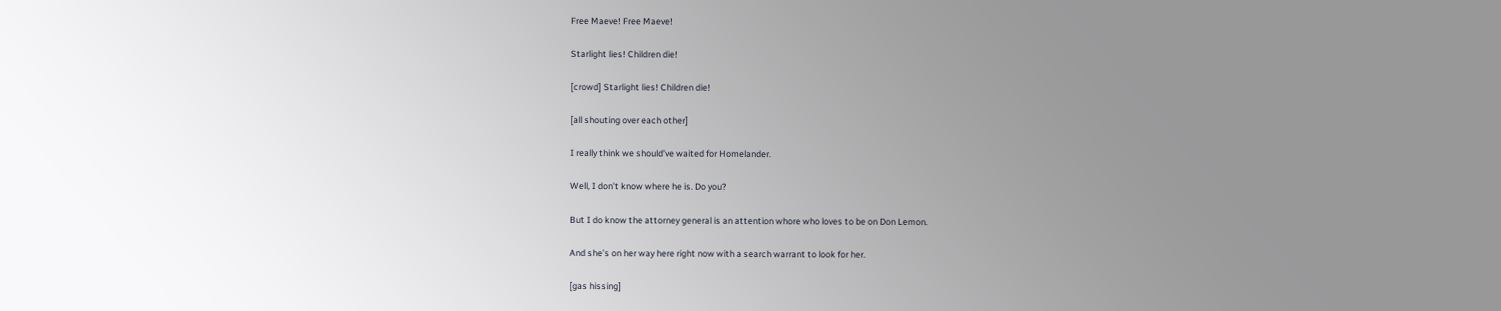Free Maeve! Free Maeve!

Starlight lies! Children die!

[crowd] Starlight lies! Children die!

[all shouting over each other]

I really think we should’ve waited for Homelander.

Well, I don’t know where he is. Do you?

But I do know the attorney general is an attention whore who loves to be on Don Lemon.

And she’s on her way here right now with a search warrant to look for her.

[gas hissing]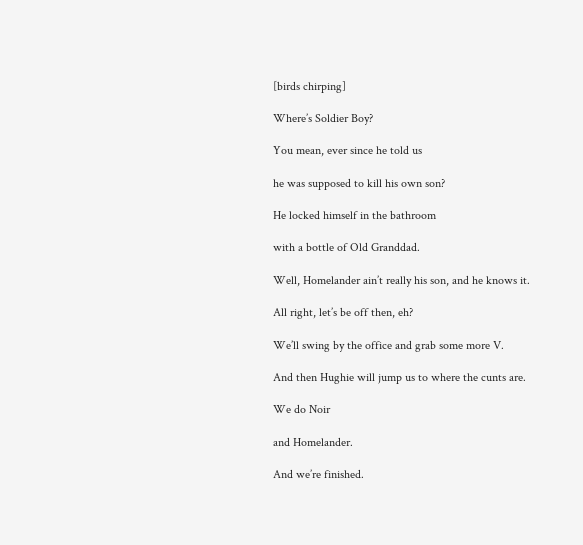[birds chirping]

Where’s Soldier Boy?

You mean, ever since he told us

he was supposed to kill his own son?

He locked himself in the bathroom

with a bottle of Old Granddad.

Well, Homelander ain’t really his son, and he knows it.

All right, let’s be off then, eh?

We’ll swing by the office and grab some more V.

And then Hughie will jump us to where the cunts are.

We do Noir

and Homelander.

And we’re finished.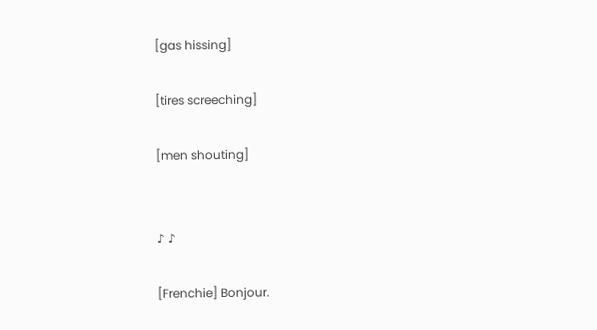[gas hissing]

[tires screeching]

[men shouting]


♪ ♪

[Frenchie] Bonjour.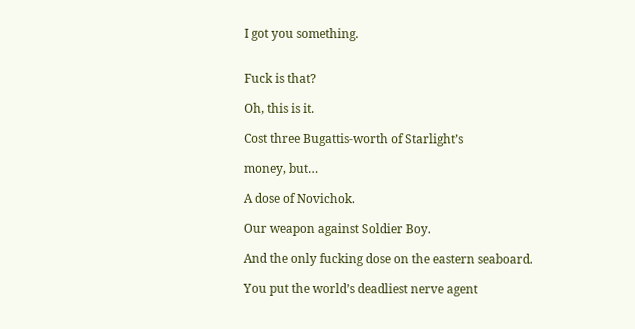I got you something.


Fuck is that?

Oh, this is it.

Cost three Bugattis-worth of Starlight’s

money, but…

A dose of Novichok.

Our weapon against Soldier Boy.

And the only fucking dose on the eastern seaboard.

You put the world’s deadliest nerve agent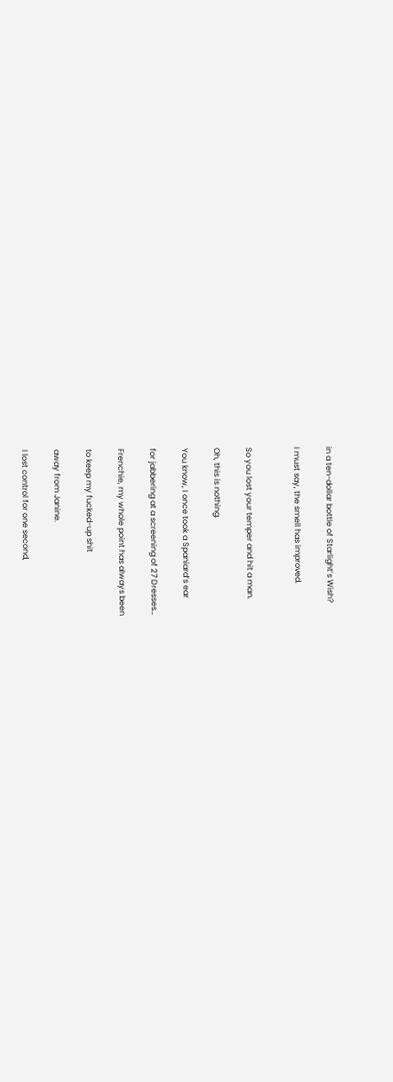in a ten-dollar bottle of Starlight’s Wish?

I must say, the smell has improved.


So you lost your temper and hit a man.

Oh, this is nothing.

You know, I once took a Spaniard’s ear

for jabbering at a screening of 27 Dresses…

Frenchie, my whole point has always been

to keep my fucked-up shit

away from Janine.

I lost control for one second,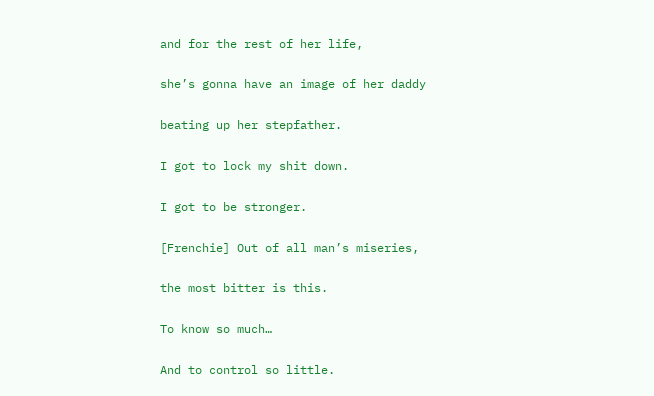and for the rest of her life,

she’s gonna have an image of her daddy

beating up her stepfather.

I got to lock my shit down.

I got to be stronger.

[Frenchie] Out of all man’s miseries,

the most bitter is this.

To know so much…

And to control so little.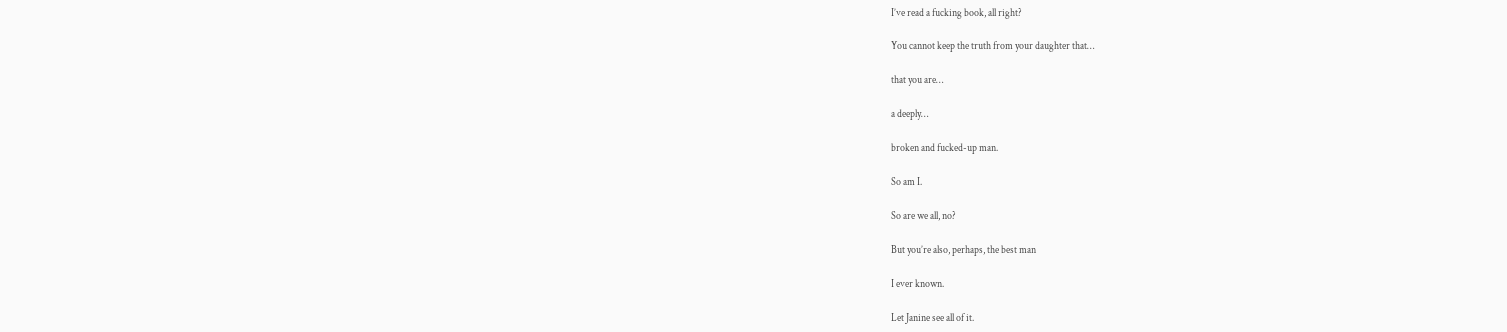I’ve read a fucking book, all right?

You cannot keep the truth from your daughter that…

that you are…

a deeply…

broken and fucked-up man.

So am I.

So are we all, no?

But you’re also, perhaps, the best man

I ever known.

Let Janine see all of it.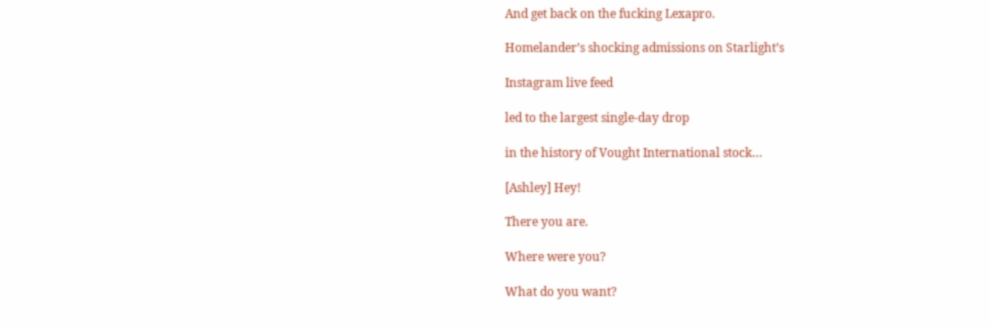And get back on the fucking Lexapro.

Homelander’s shocking admissions on Starlight’s

Instagram live feed

led to the largest single-day drop

in the history of Vought International stock…

[Ashley] Hey!

There you are.

Where were you?

What do you want?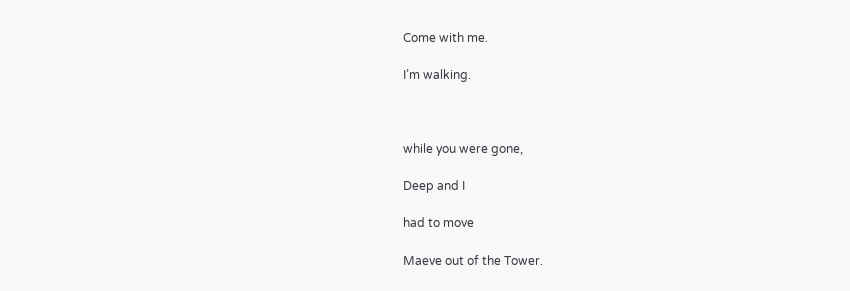Come with me.

I’m walking.



while you were gone,

Deep and I

had to move

Maeve out of the Tower.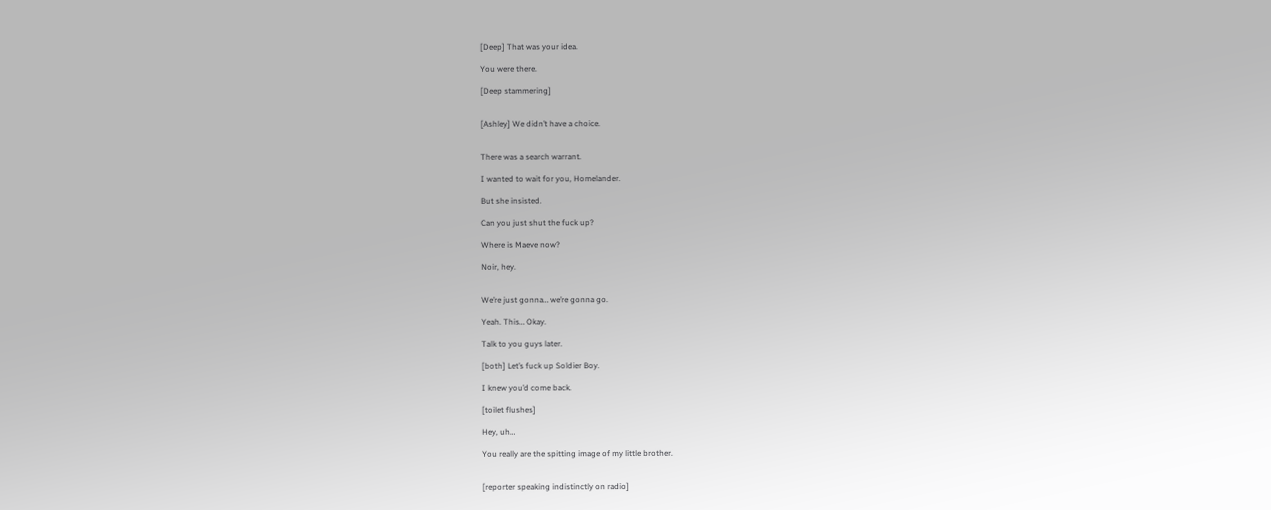[Deep] That was your idea.

You were there.

[Deep stammering]


[Ashley] We didn’t have a choice.


There was a search warrant.

I wanted to wait for you, Homelander.

But she insisted.

Can you just shut the fuck up?

Where is Maeve now?

Noir, hey.


We’re just gonna… we’re gonna go.

Yeah. This… Okay.

Talk to you guys later.

[both] Let’s fuck up Soldier Boy.

I knew you’d come back.

[toilet flushes]

Hey, uh…

You really are the spitting image of my little brother.


[reporter speaking indistinctly on radio]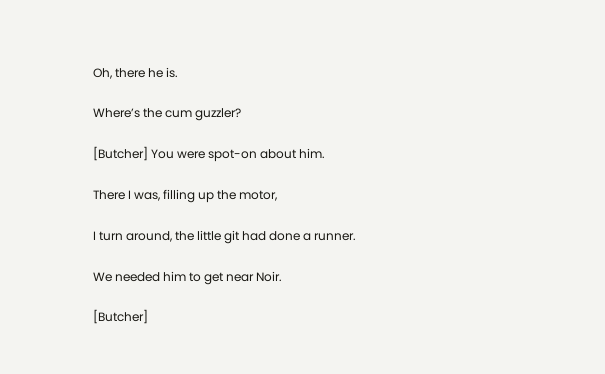Oh, there he is.

Where’s the cum guzzler?

[Butcher] You were spot-on about him.

There I was, filling up the motor,

I turn around, the little git had done a runner.

We needed him to get near Noir.

[Butcher]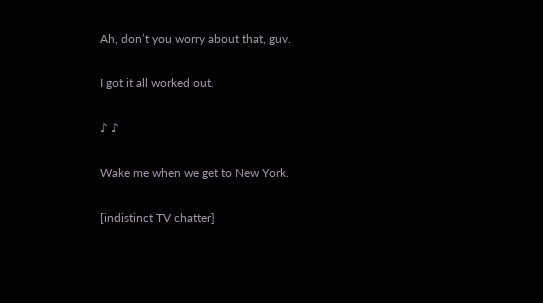Ah, don’t you worry about that, guv.

I got it all worked out.

♪ ♪

Wake me when we get to New York.

[indistinct TV chatter]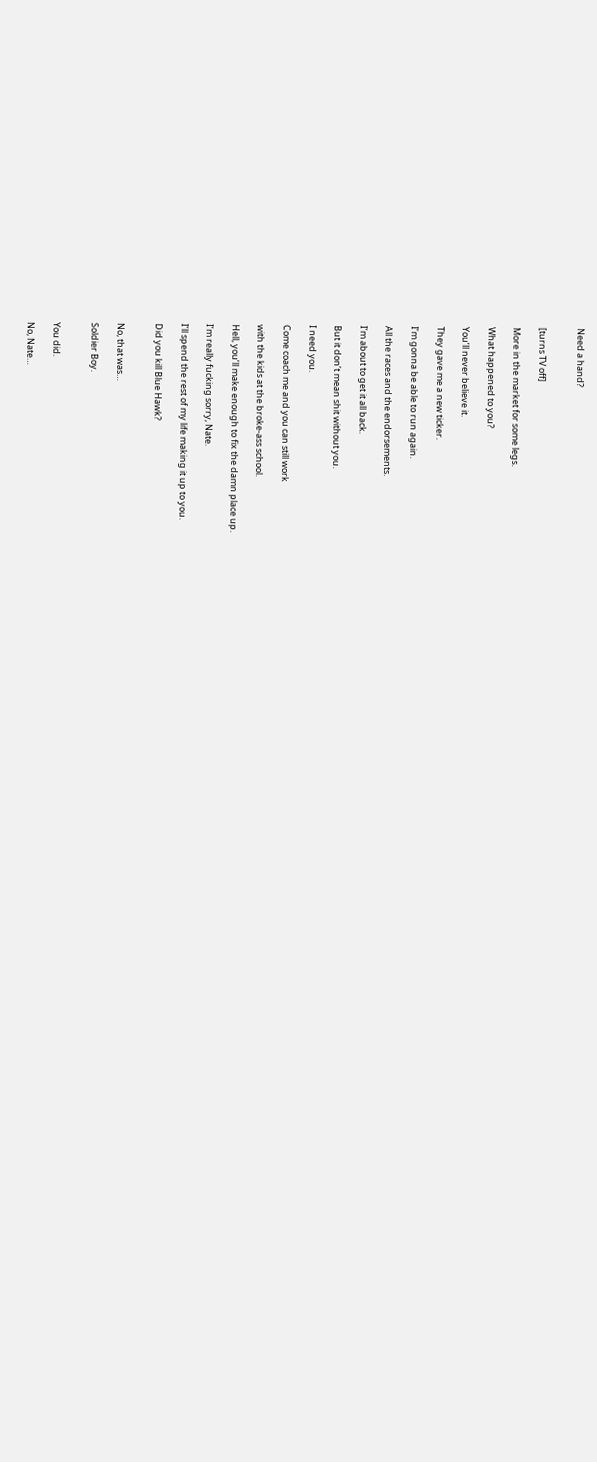Need a hand?


[turns TV off]

More in the market for some legs.

What happened to you?

You’ll never believe it.

They gave me a new ticker.

I’m gonna be able to run again.

All the races and the endorsements.

I’m about to get it all back.

But it don’t mean shit without you.

I need you.

Come coach me and you can still work

with the kids at the broke-ass school.

Hell, you’ll make enough to fix the damn place up.

I’m really fucking sorry, Nate.

I’ll spend the rest of my life making it up to you.

Did you kill Blue Hawk?


No, that was…

Soldier Boy.


You did.

No, Nate…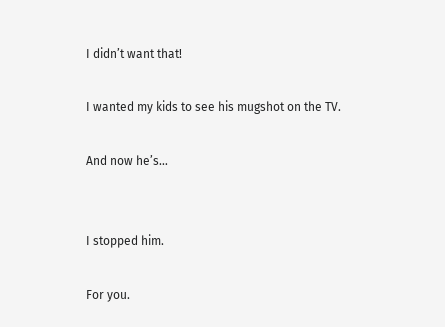I didn’t want that!

I wanted my kids to see his mugshot on the TV.

And now he’s…


I stopped him.

For you.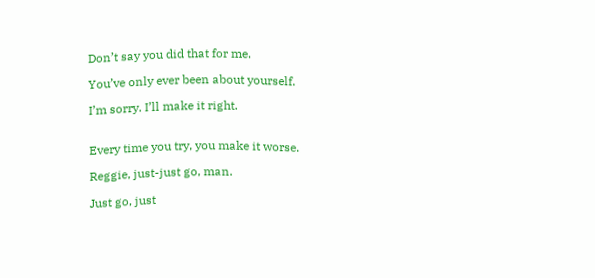Don’t say you did that for me.

You’ve only ever been about yourself.

I’m sorry. I’ll make it right.


Every time you try, you make it worse.

Reggie, just-just go, man.

Just go, just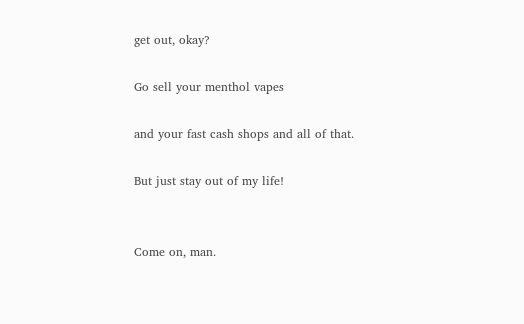get out, okay?

Go sell your menthol vapes

and your fast cash shops and all of that.

But just stay out of my life!


Come on, man.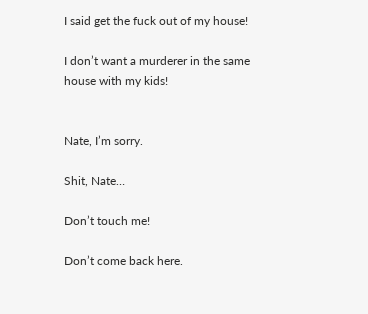I said get the fuck out of my house!

I don’t want a murderer in the same house with my kids!


Nate, I’m sorry.

Shit, Nate…

Don’t touch me!

Don’t come back here.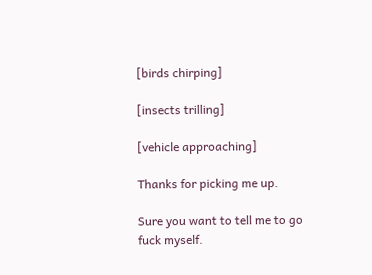[birds chirping]

[insects trilling]

[vehicle approaching]

Thanks for picking me up.

Sure you want to tell me to go fuck myself.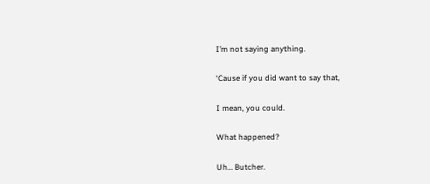I’m not saying anything.

‘Cause if you did want to say that,

I mean, you could.

What happened?

Uh… Butcher.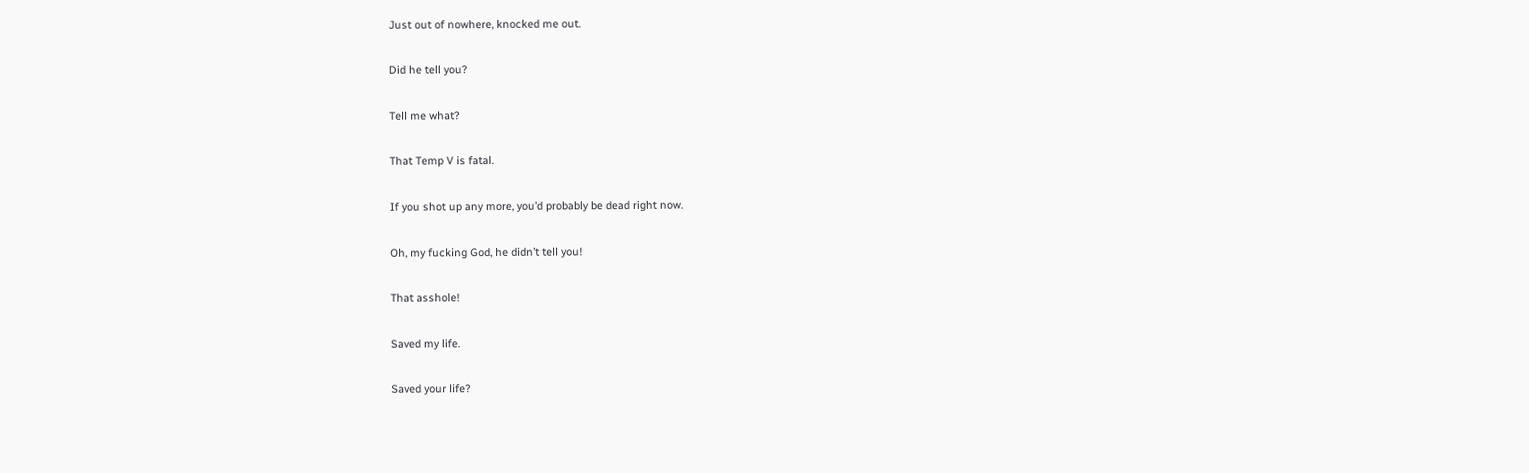Just out of nowhere, knocked me out.

Did he tell you?

Tell me what?

That Temp V is fatal.

If you shot up any more, you’d probably be dead right now.

Oh, my fucking God, he didn’t tell you!

That asshole!

Saved my life.

Saved your life?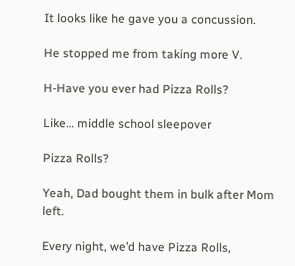It looks like he gave you a concussion.

He stopped me from taking more V.

H-Have you ever had Pizza Rolls?

Like… middle school sleepover

Pizza Rolls?

Yeah, Dad bought them in bulk after Mom left.

Every night, we’d have Pizza Rolls,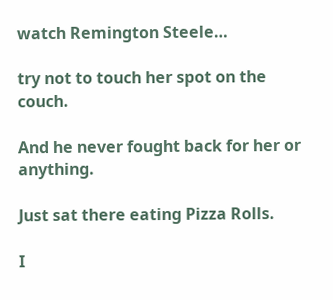watch Remington Steele…

try not to touch her spot on the couch.

And he never fought back for her or anything.

Just sat there eating Pizza Rolls.

I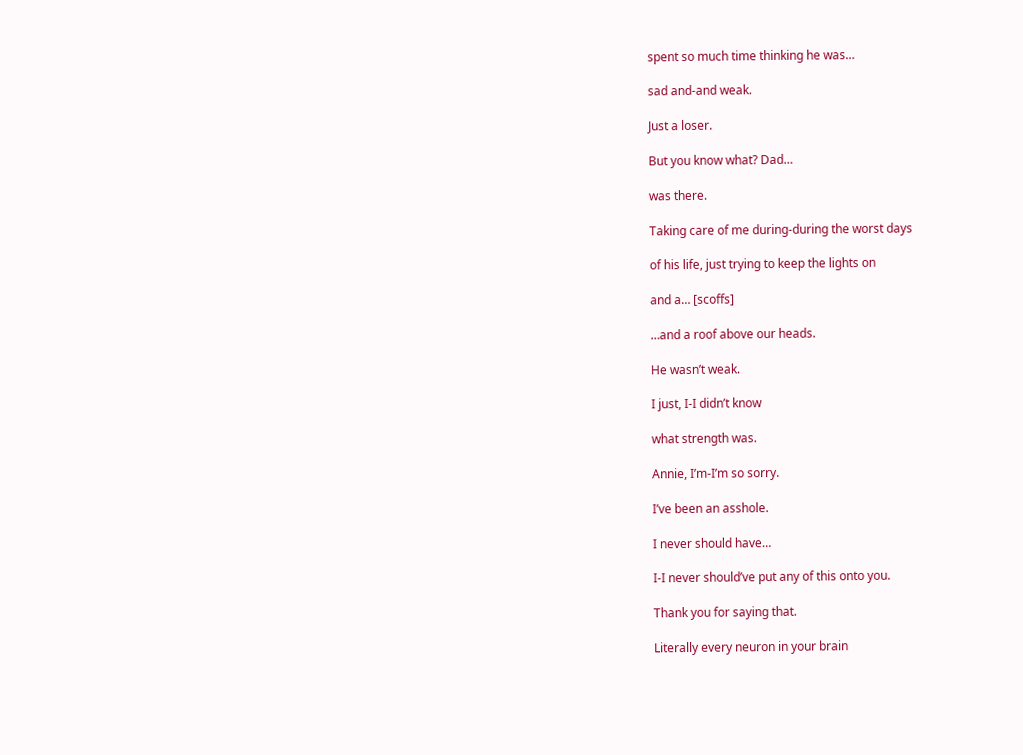spent so much time thinking he was…

sad and-and weak.

Just a loser.

But you know what? Dad…

was there.

Taking care of me during-during the worst days

of his life, just trying to keep the lights on

and a… [scoffs]

…and a roof above our heads.

He wasn’t weak.

I just, I-I didn’t know

what strength was.

Annie, I’m-I’m so sorry.

I’ve been an asshole.

I never should have…

I-I never should’ve put any of this onto you.

Thank you for saying that.

Literally every neuron in your brain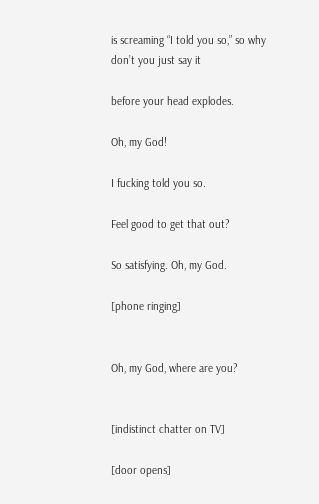is screaming “I told you so,” so why don’t you just say it

before your head explodes.

Oh, my God!

I fucking told you so.

Feel good to get that out?

So satisfying. Oh, my God.

[phone ringing]


Oh, my God, where are you?


[indistinct chatter on TV]

[door opens]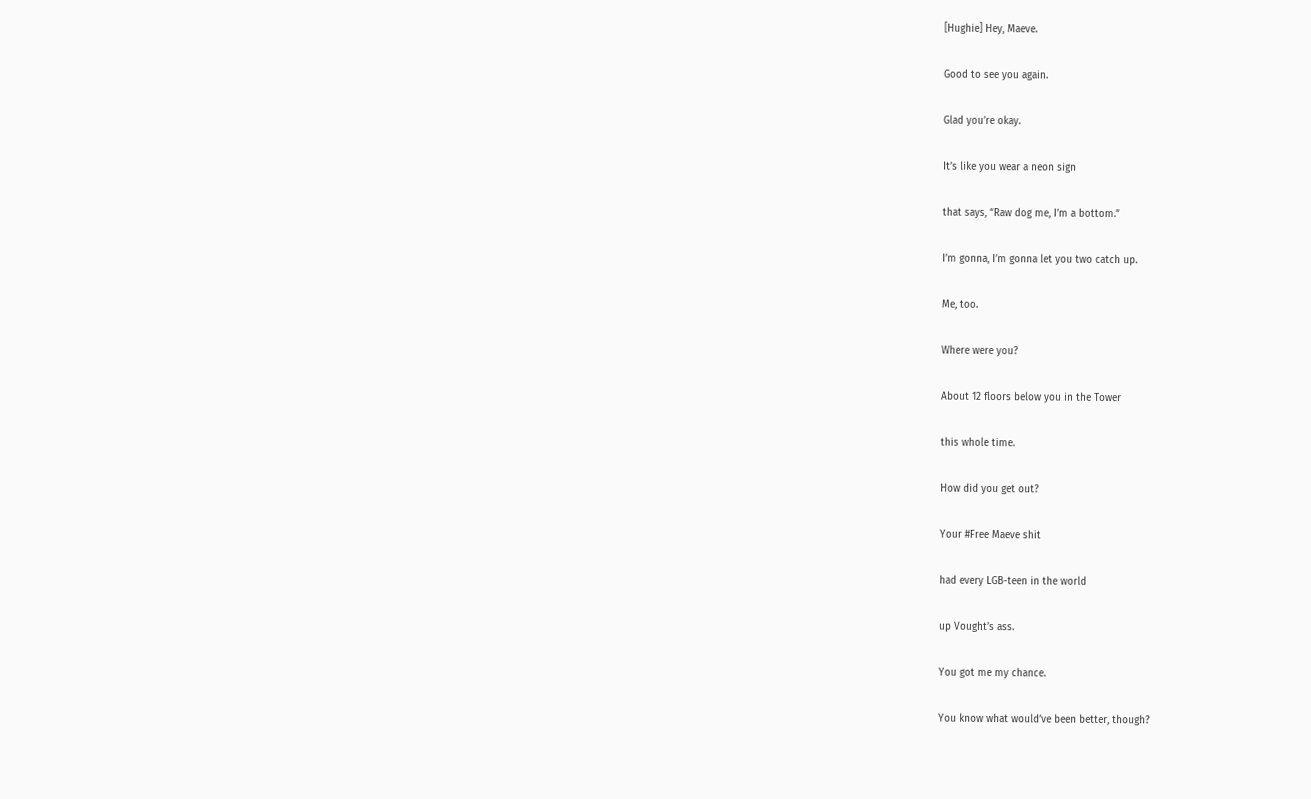[Hughie] Hey, Maeve.

Good to see you again.

Glad you’re okay.

It’s like you wear a neon sign

that says, “Raw dog me, I’m a bottom.”

I’m gonna, I’m gonna let you two catch up.

Me, too.

Where were you?

About 12 floors below you in the Tower

this whole time.

How did you get out?

Your #Free Maeve shit

had every LGB-teen in the world

up Vought’s ass.

You got me my chance.

You know what would’ve been better, though?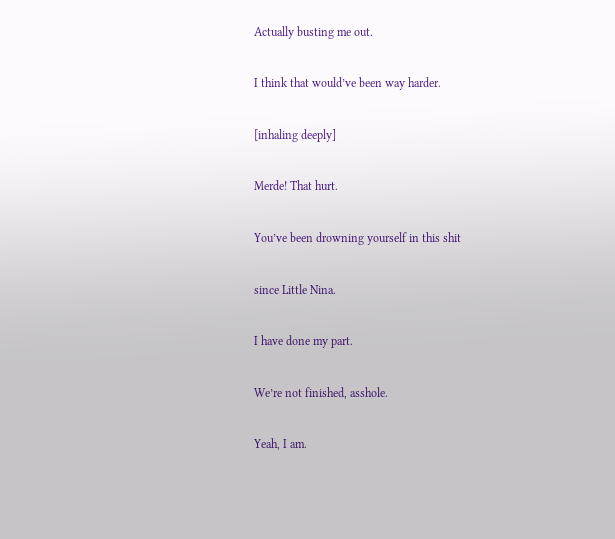Actually busting me out.

I think that would’ve been way harder.

[inhaling deeply]

Merde! That hurt.

You’ve been drowning yourself in this shit

since Little Nina.

I have done my part.

We’re not finished, asshole.

Yeah, I am.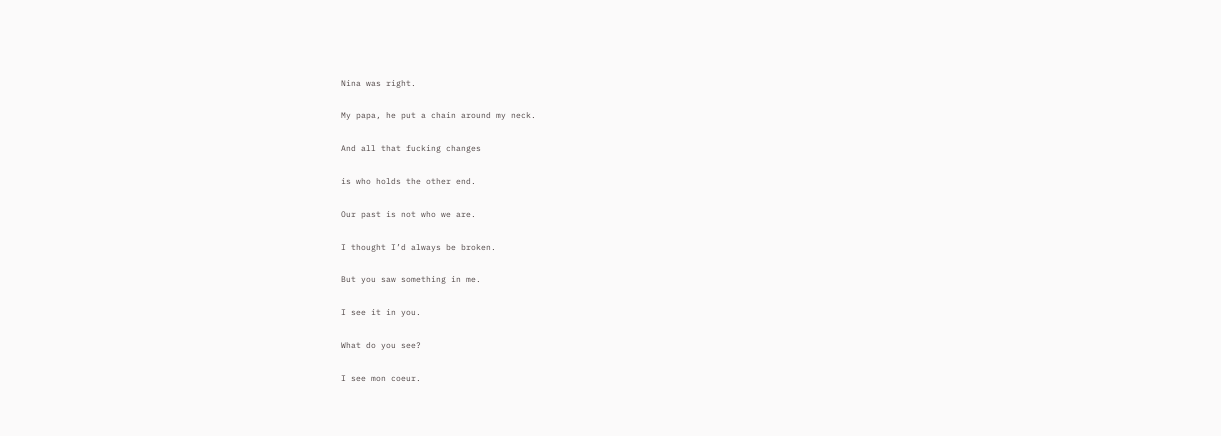Nina was right.

My papa, he put a chain around my neck.

And all that fucking changes

is who holds the other end.

Our past is not who we are.

I thought I’d always be broken.

But you saw something in me.

I see it in you.

What do you see?

I see mon coeur.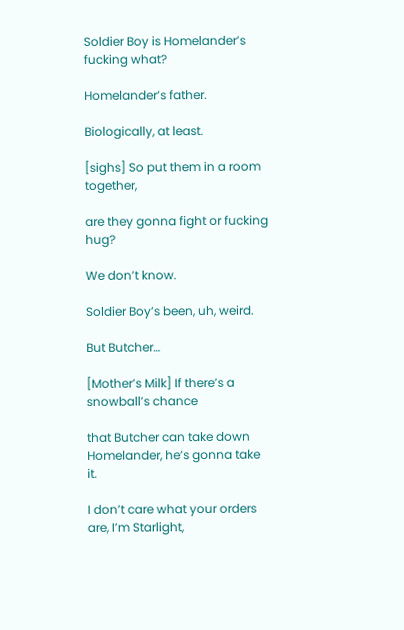Soldier Boy is Homelander’s fucking what?

Homelander’s father.

Biologically, at least.

[sighs] So put them in a room together,

are they gonna fight or fucking hug?

We don’t know.

Soldier Boy’s been, uh, weird.

But Butcher…

[Mother’s Milk] If there’s a snowball’s chance

that Butcher can take down Homelander, he’s gonna take it.

I don’t care what your orders are, I’m Starlight,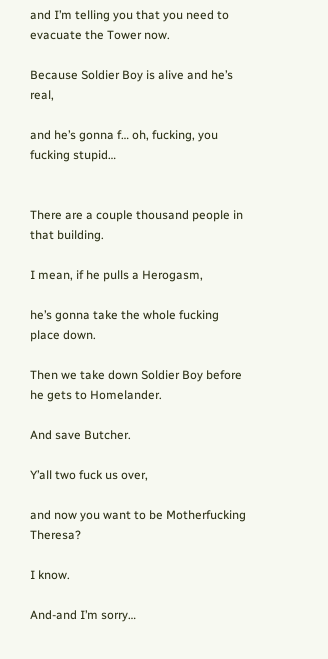and I’m telling you that you need to evacuate the Tower now.

Because Soldier Boy is alive and he’s real,

and he’s gonna f… oh, fucking, you fucking stupid…


There are a couple thousand people in that building.

I mean, if he pulls a Herogasm,

he’s gonna take the whole fucking place down.

Then we take down Soldier Boy before he gets to Homelander.

And save Butcher.

Y’all two fuck us over,

and now you want to be Motherfucking Theresa?

I know.

And-and I’m sorry…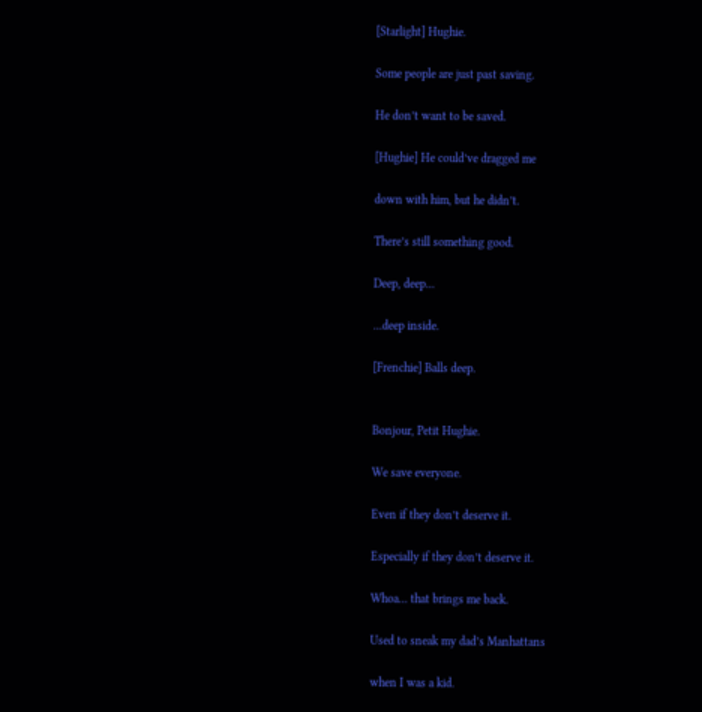[Starlight] Hughie.

Some people are just past saving.

He don’t want to be saved.

[Hughie] He could’ve dragged me

down with him, but he didn’t.

There’s still something good.

Deep, deep…

…deep inside.

[Frenchie] Balls deep.


Bonjour, Petit Hughie.

We save everyone.

Even if they don’t deserve it.

Especially if they don’t deserve it.

Whoa… that brings me back.

Used to sneak my dad’s Manhattans

when I was a kid.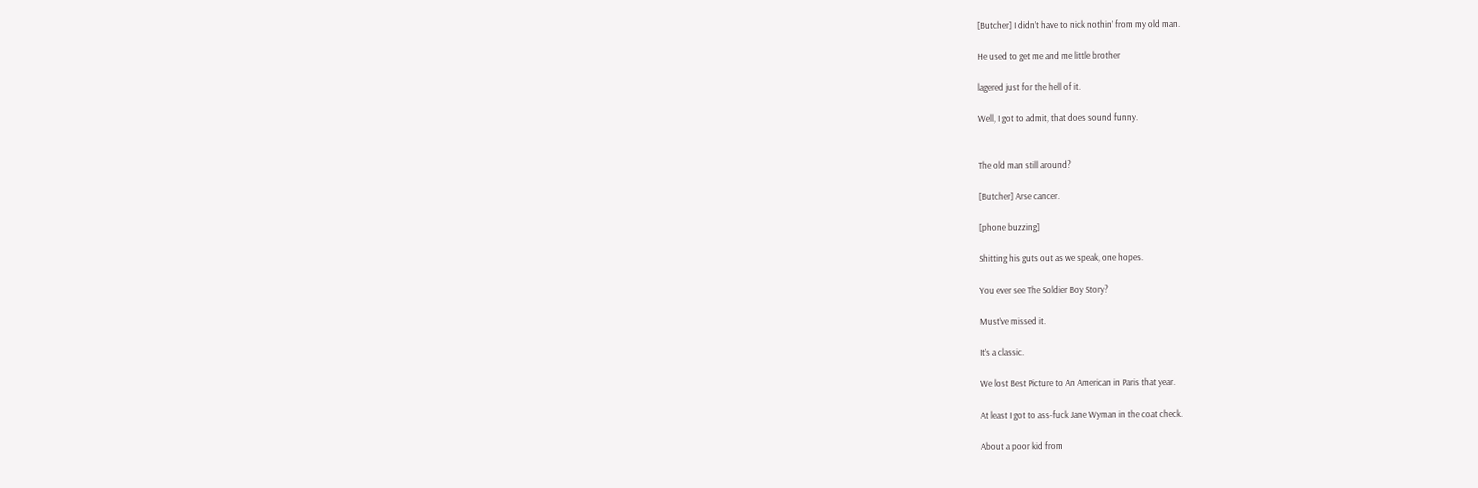[Butcher] I didn’t have to nick nothin’ from my old man.

He used to get me and me little brother

lagered just for the hell of it.

Well, I got to admit, that does sound funny.


The old man still around?

[Butcher] Arse cancer.

[phone buzzing]

Shitting his guts out as we speak, one hopes.

You ever see The Soldier Boy Story?

Must’ve missed it.

It’s a classic.

We lost Best Picture to An American in Paris that year.

At least I got to ass-fuck Jane Wyman in the coat check.

About a poor kid from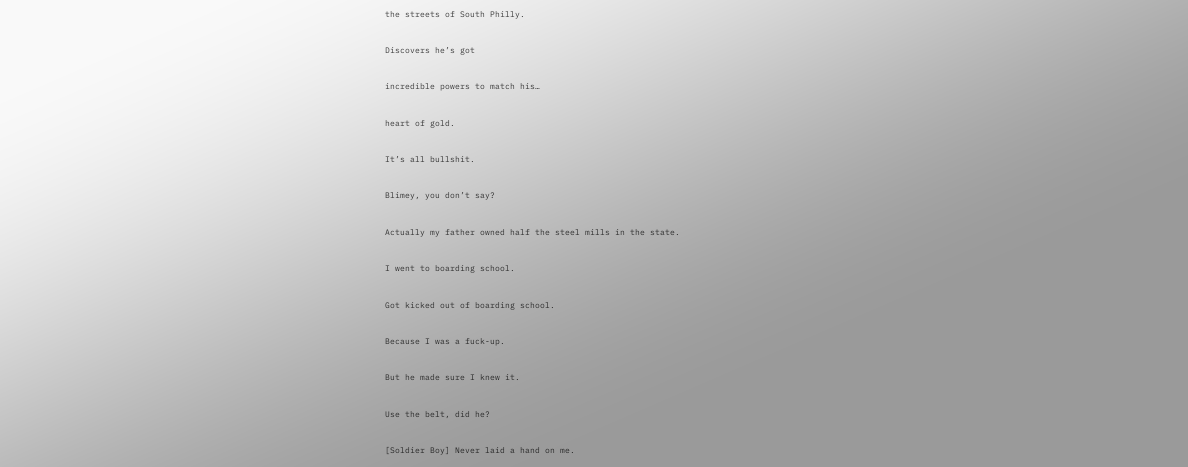the streets of South Philly.

Discovers he’s got

incredible powers to match his…

heart of gold.

It’s all bullshit.

Blimey, you don’t say?

Actually my father owned half the steel mills in the state.

I went to boarding school.

Got kicked out of boarding school.

Because I was a fuck-up.

But he made sure I knew it.

Use the belt, did he?

[Soldier Boy] Never laid a hand on me.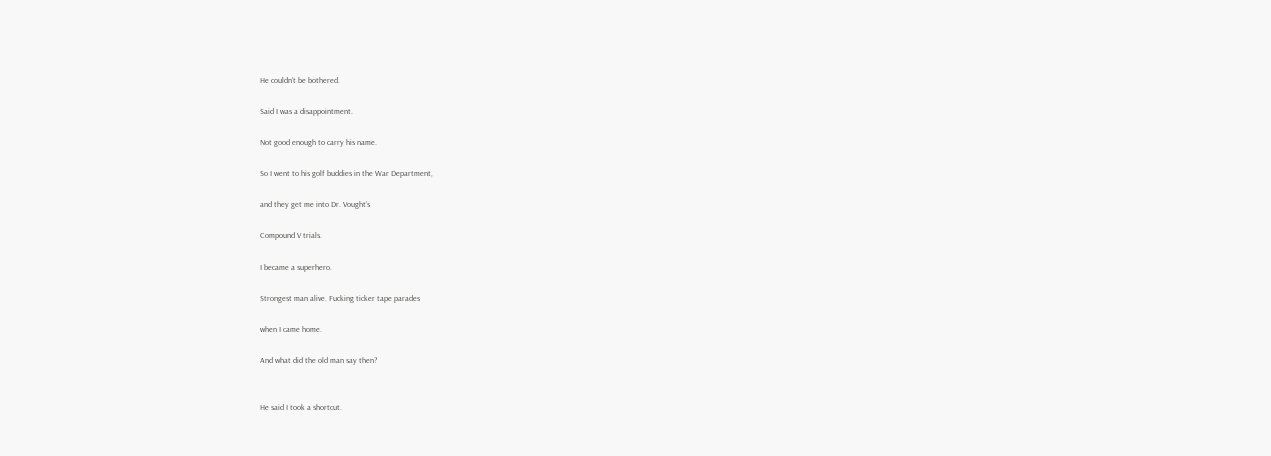He couldn’t be bothered.

Said I was a disappointment.

Not good enough to carry his name.

So I went to his golf buddies in the War Department,

and they get me into Dr. Vought’s

Compound V trials.

I became a superhero.

Strongest man alive. Fucking ticker tape parades

when I came home.

And what did the old man say then?


He said I took a shortcut.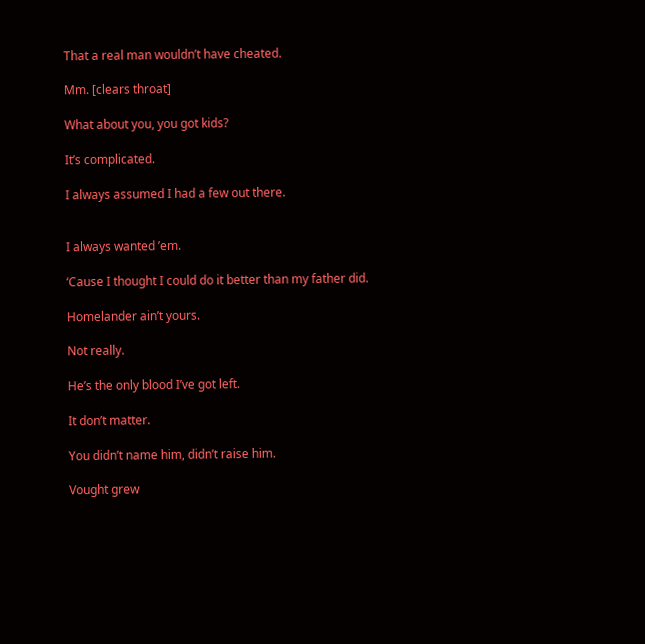That a real man wouldn’t have cheated.

Mm. [clears throat]

What about you, you got kids?

It’s complicated.

I always assumed I had a few out there.


I always wanted ’em.

‘Cause I thought I could do it better than my father did.

Homelander ain’t yours.

Not really.

He’s the only blood I’ve got left.

It don’t matter.

You didn’t name him, didn’t raise him.

Vought grew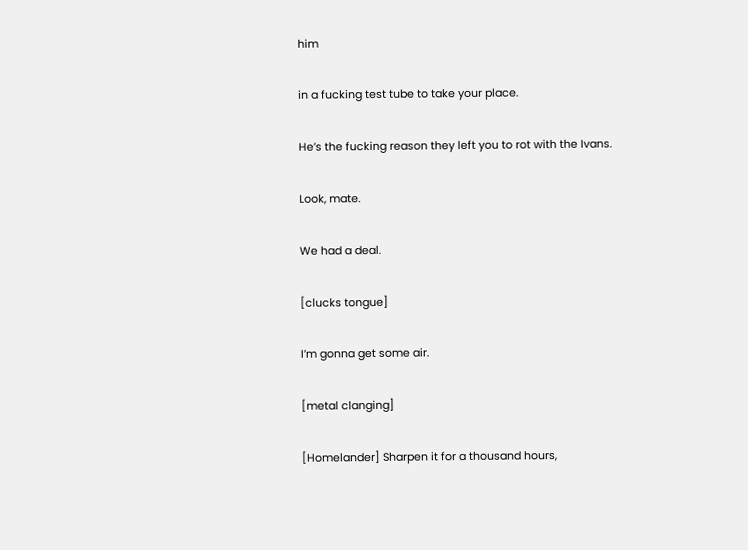him

in a fucking test tube to take your place.

He’s the fucking reason they left you to rot with the Ivans.

Look, mate.

We had a deal.

[clucks tongue]

I’m gonna get some air.

[metal clanging]

[Homelander] Sharpen it for a thousand hours,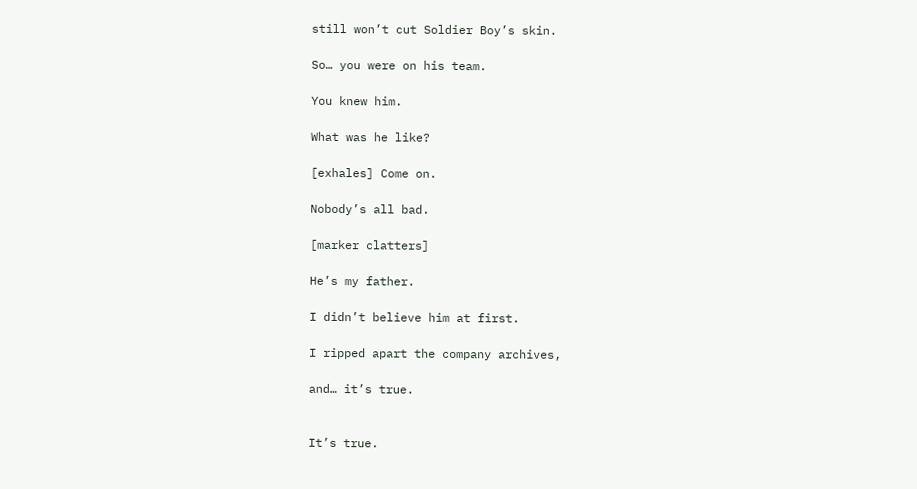still won’t cut Soldier Boy’s skin.

So… you were on his team.

You knew him.

What was he like?

[exhales] Come on.

Nobody’s all bad.

[marker clatters]

He’s my father.

I didn’t believe him at first.

I ripped apart the company archives,

and… it’s true.


It’s true.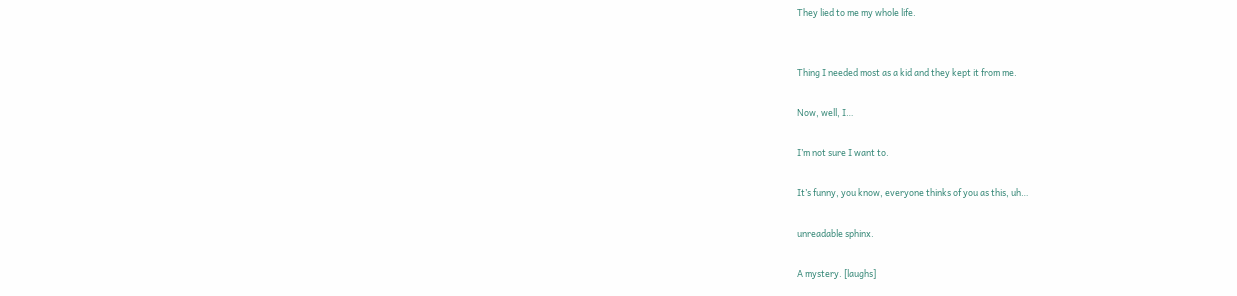They lied to me my whole life.


Thing I needed most as a kid and they kept it from me.

Now, well, I…

I’m not sure I want to.

It’s funny, you know, everyone thinks of you as this, uh…

unreadable sphinx.

A mystery. [laughs]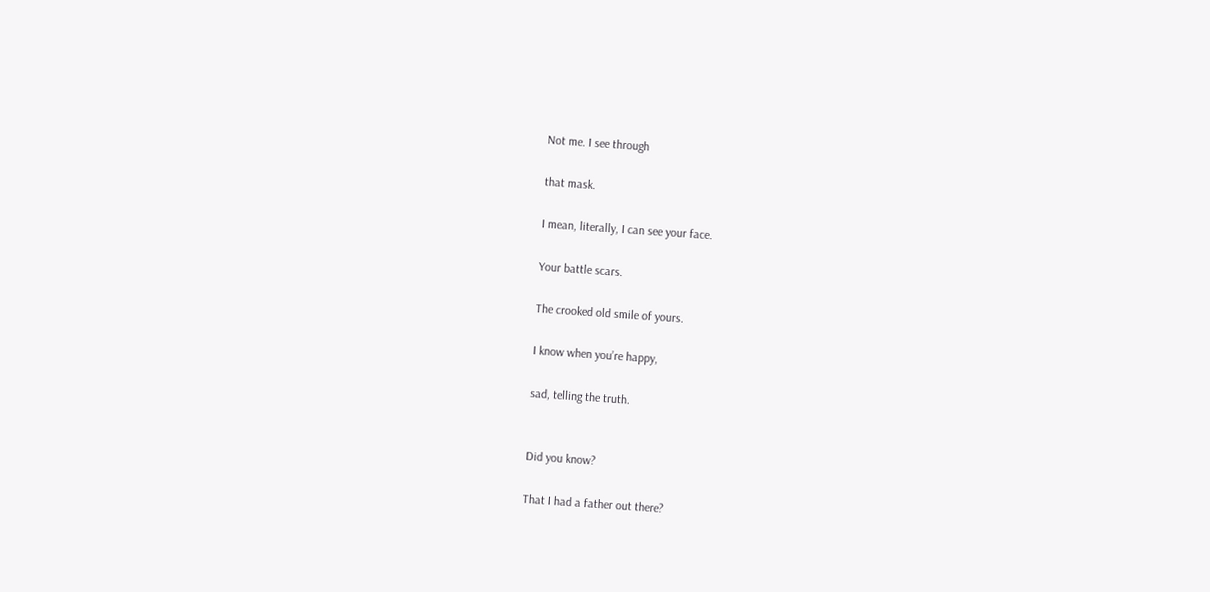Not me. I see through

that mask.

I mean, literally, I can see your face.

Your battle scars.

The crooked old smile of yours.

I know when you’re happy,

sad, telling the truth.


Did you know?

That I had a father out there?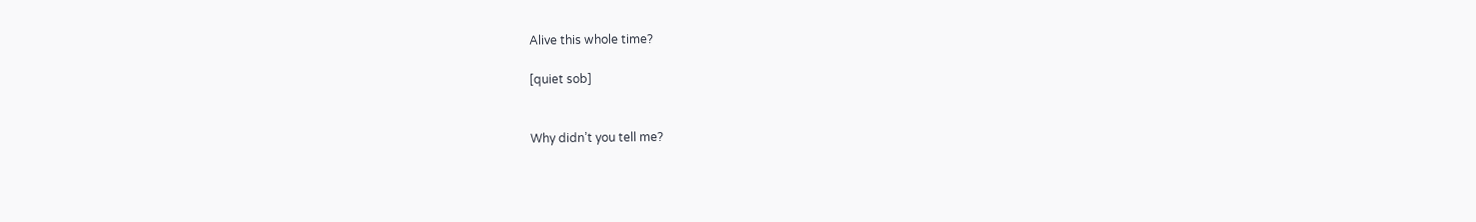Alive this whole time?

[quiet sob]


Why didn’t you tell me?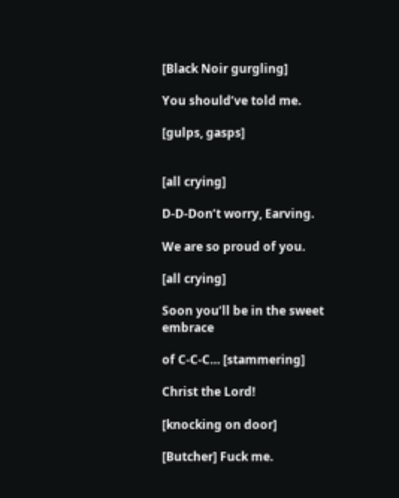[Black Noir gurgling]

You should’ve told me.

[gulps, gasps]


[all crying]

D-D-Don’t worry, Earving.

We are so proud of you.

[all crying]

Soon you’ll be in the sweet embrace

of C-C-C… [stammering]

Christ the Lord!

[knocking on door]

[Butcher] Fuck me.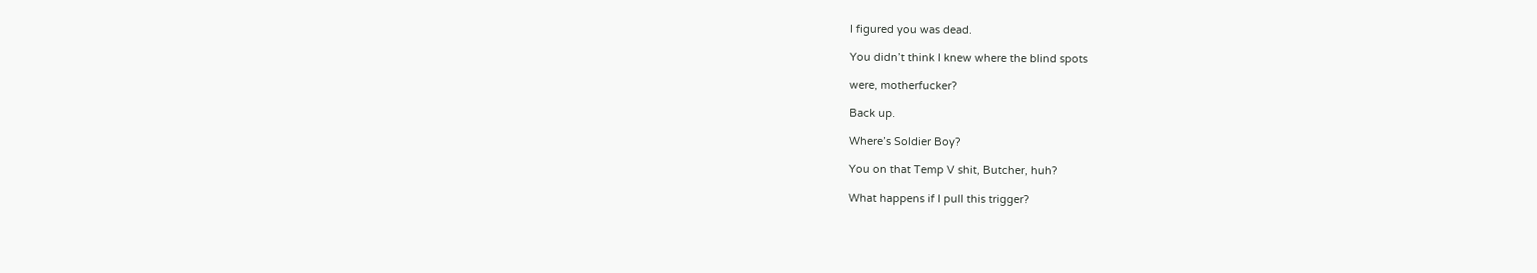I figured you was dead.

You didn’t think I knew where the blind spots

were, motherfucker?

Back up.

Where’s Soldier Boy?

You on that Temp V shit, Butcher, huh?

What happens if I pull this trigger?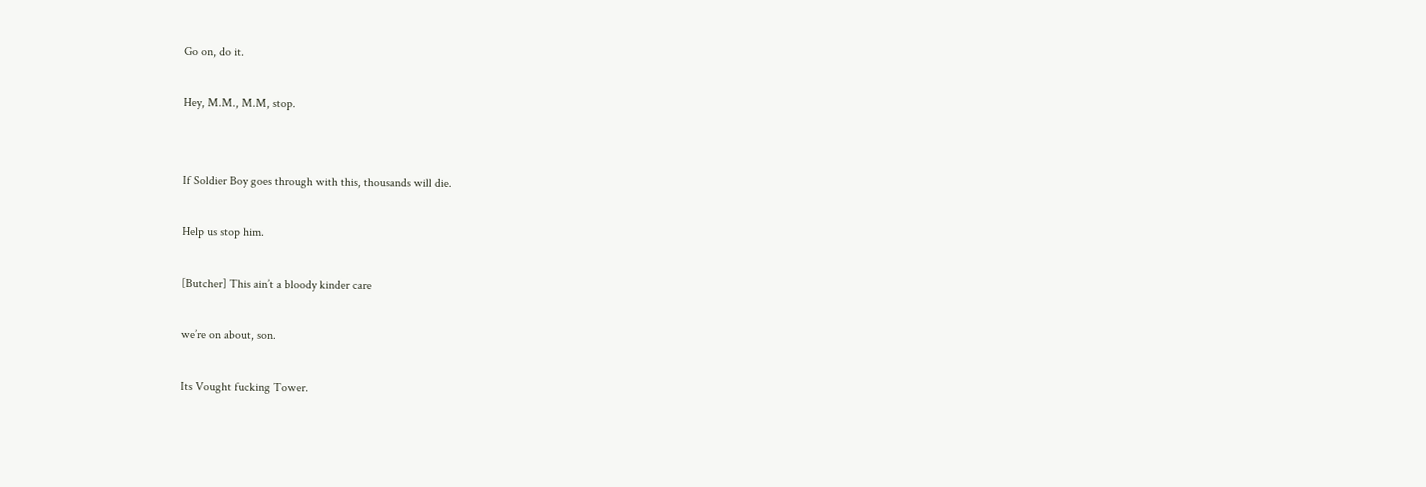Go on, do it.

Hey, M.M., M.M, stop.


If Soldier Boy goes through with this, thousands will die.

Help us stop him.

[Butcher] This ain’t a bloody kinder care

we’re on about, son.

Its Vought fucking Tower.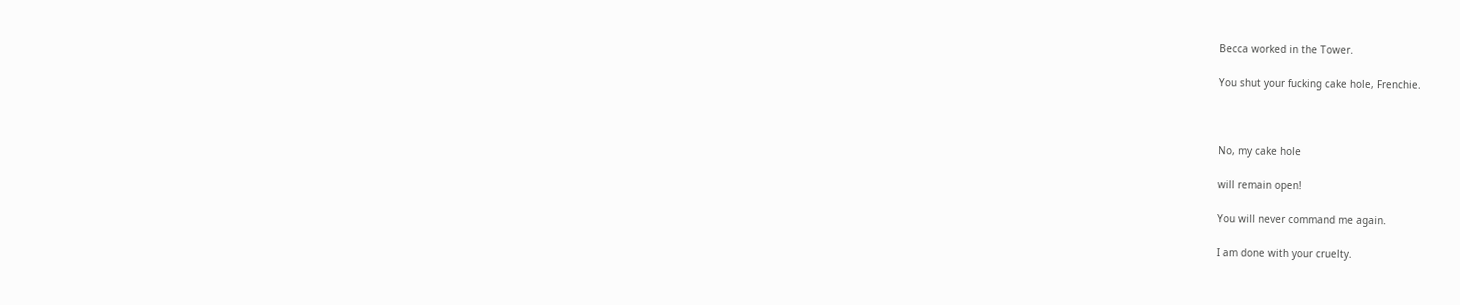Becca worked in the Tower.

You shut your fucking cake hole, Frenchie.



No, my cake hole

will remain open!

You will never command me again.

I am done with your cruelty.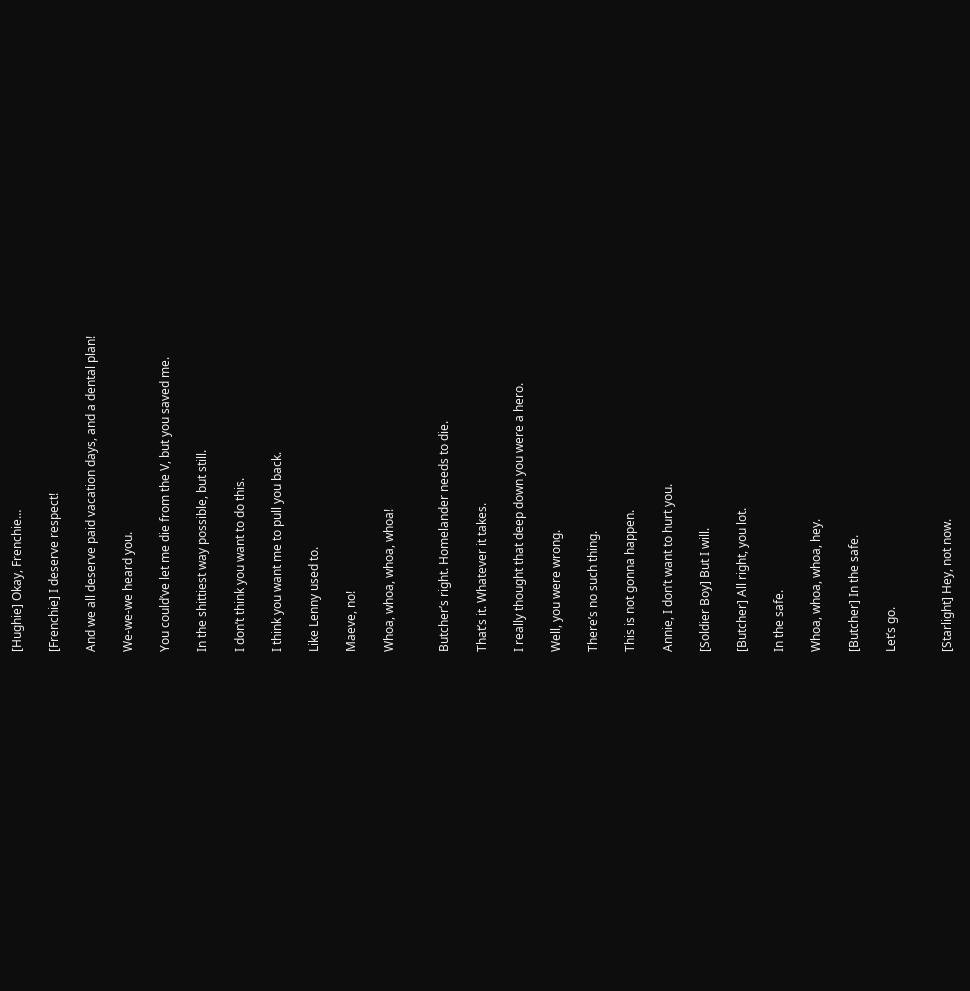[Hughie] Okay, Frenchie…

[Frenchie] I deserve respect!

And we all deserve paid vacation days, and a dental plan!

We-we-we heard you.

You could’ve let me die from the V, but you saved me.

In the shittiest way possible, but still.

I don’t think you want to do this.

I think you want me to pull you back.

Like Lenny used to.

Maeve, no!

Whoa, whoa, whoa, whoa!


Butcher’s right. Homelander needs to die.

That’s it. Whatever it takes.

I really thought that deep down you were a hero.

Well, you were wrong.

There’s no such thing.

This is not gonna happen.

Annie, I don’t want to hurt you.

[Soldier Boy] But I will.

[Butcher] All right, you lot.

In the safe.

Whoa, whoa, whoa, hey.

[Butcher] In the safe.

Let’s go.


[Starlight] Hey, not now.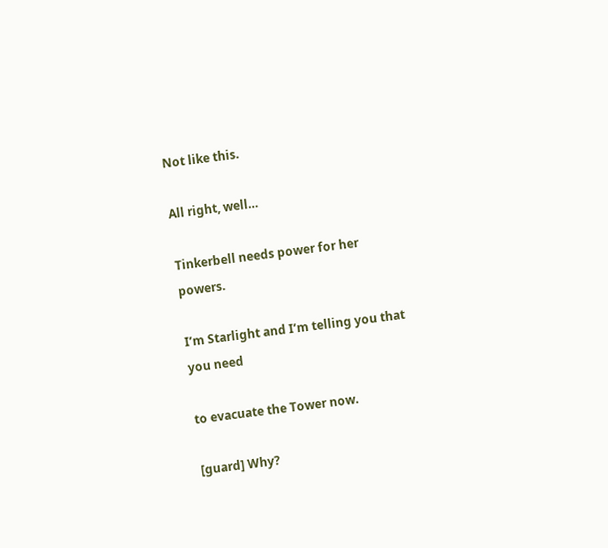Not like this.

All right, well…

Tinkerbell needs power for her powers.

I’m Starlight and I’m telling you that you need

to evacuate the Tower now.

[guard] Why?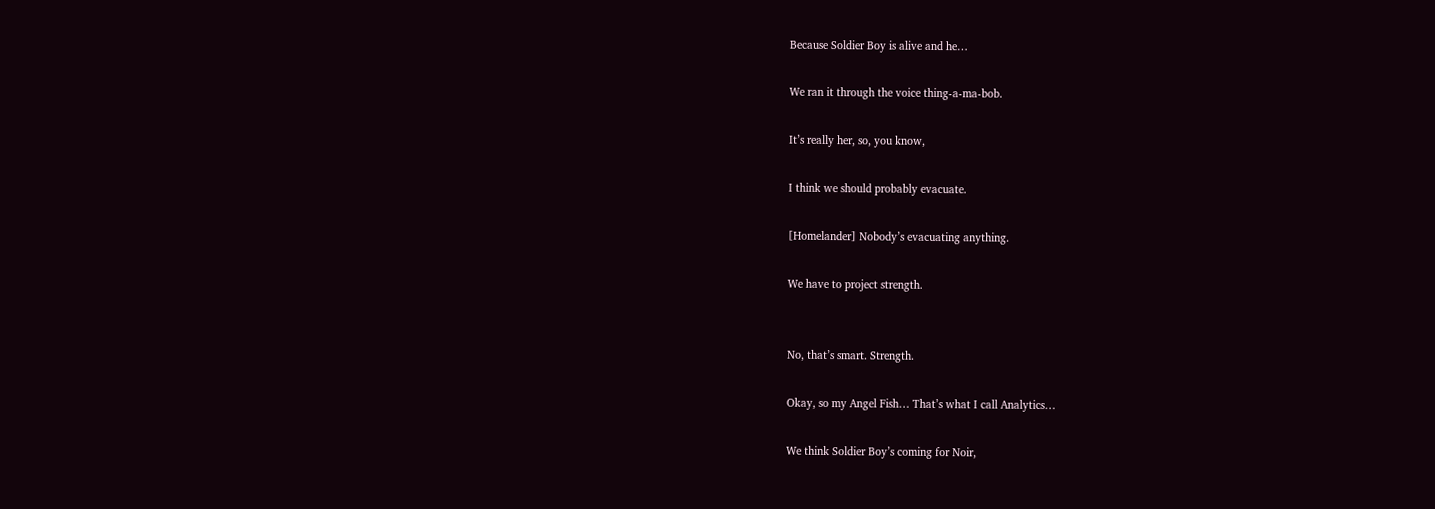Because Soldier Boy is alive and he…

We ran it through the voice thing-a-ma-bob.

It’s really her, so, you know,

I think we should probably evacuate.

[Homelander] Nobody’s evacuating anything.

We have to project strength.


No, that’s smart. Strength.

Okay, so my Angel Fish… That’s what I call Analytics…

We think Soldier Boy’s coming for Noir,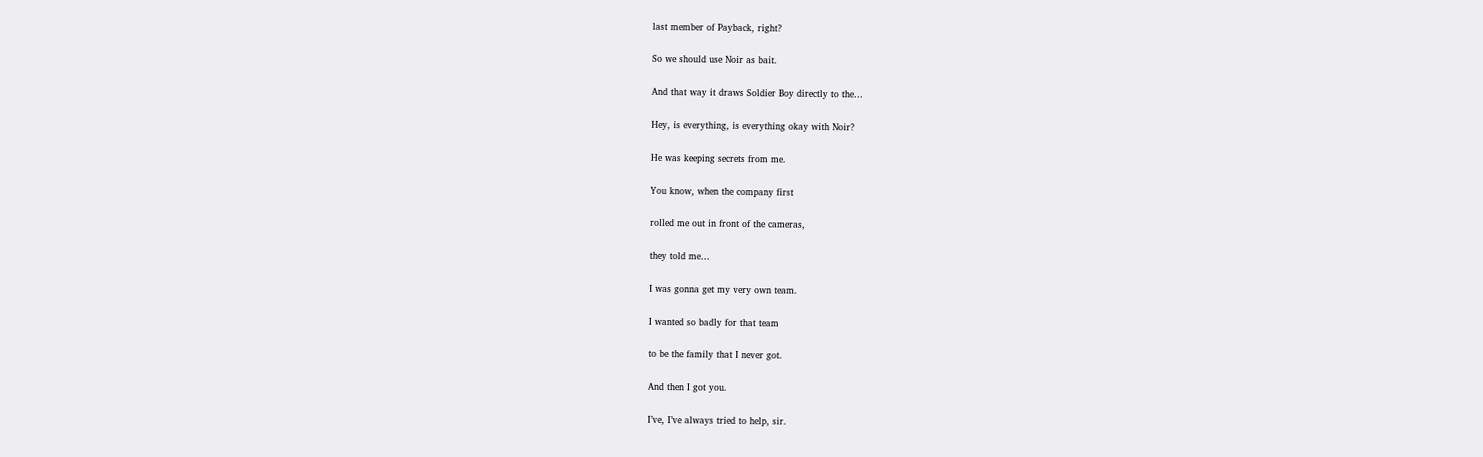last member of Payback, right?

So we should use Noir as bait.

And that way it draws Soldier Boy directly to the…

Hey, is everything, is everything okay with Noir?

He was keeping secrets from me.

You know, when the company first

rolled me out in front of the cameras,

they told me…

I was gonna get my very own team.

I wanted so badly for that team

to be the family that I never got.

And then I got you.

I’ve, I’ve always tried to help, sir.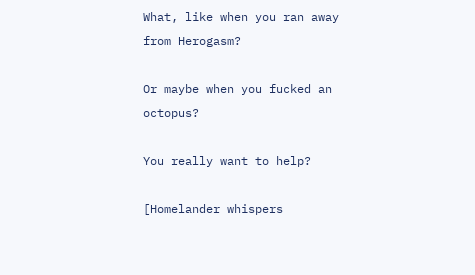What, like when you ran away from Herogasm?

Or maybe when you fucked an octopus?

You really want to help?

[Homelander whispers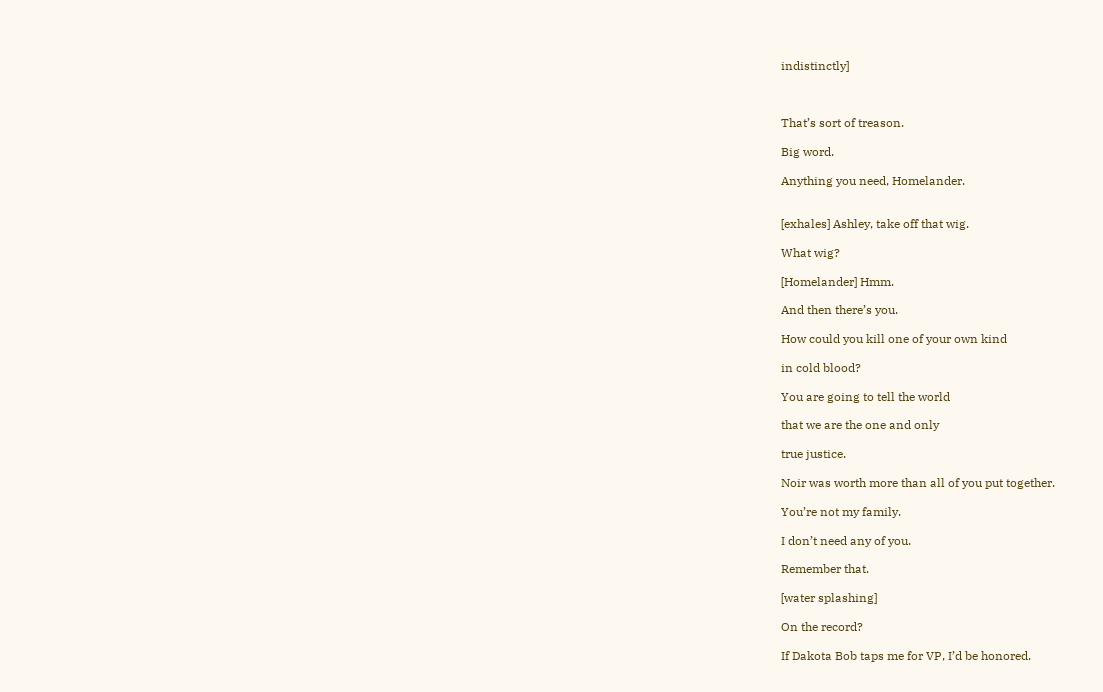indistinctly]



That’s sort of treason.

Big word.

Anything you need, Homelander.


[exhales] Ashley, take off that wig.

What wig?

[Homelander] Hmm.

And then there’s you.

How could you kill one of your own kind

in cold blood?

You are going to tell the world

that we are the one and only

true justice.

Noir was worth more than all of you put together.

You’re not my family.

I don’t need any of you.

Remember that.

[water splashing]

On the record?

If Dakota Bob taps me for VP, I’d be honored.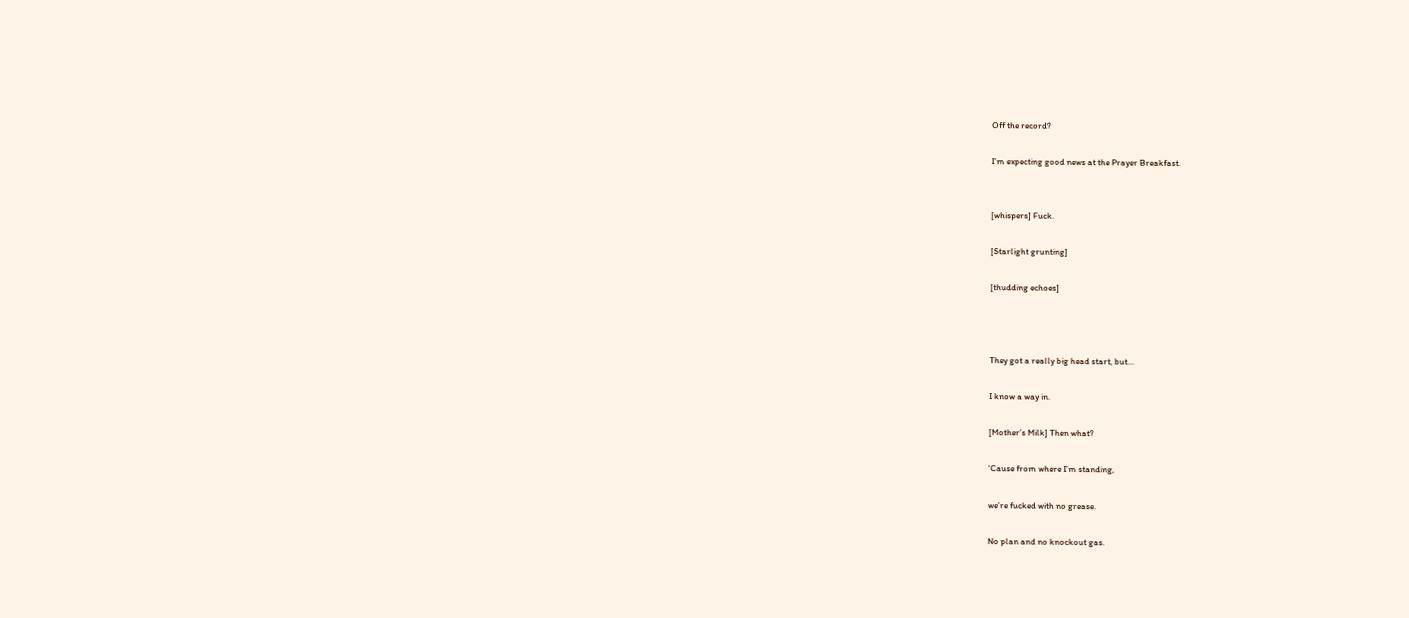Off the record?

I’m expecting good news at the Prayer Breakfast.


[whispers] Fuck.

[Starlight grunting]

[thudding echoes]



They got a really big head start, but…

I know a way in.

[Mother’s Milk] Then what?

‘Cause from where I’m standing,

we’re fucked with no grease.

No plan and no knockout gas.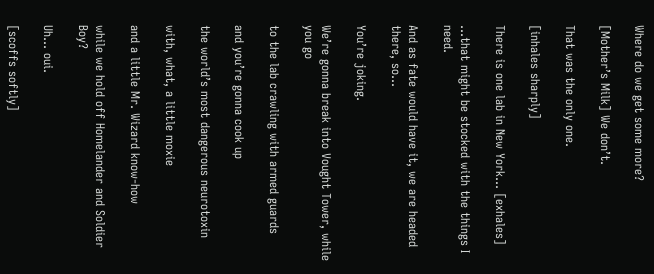Where do we get some more?

[Mother’s Milk] We don’t.

That was the only one.

[inhales sharply]

There is one lab in New York… [exhales]

…that might be stocked with the things I need.

And as fate would have it, we are headed there, so…

You’re joking.

We’re gonna break into Vought Tower, while you go

to the lab crawling with armed guards

and you’re gonna cook up

the world’s most dangerous neurotoxin

with, what, a little moxie

and a little Mr. Wizard know-how

while we hold off Homelander and Soldier Boy?

Uh… oui.

[scoffs softly]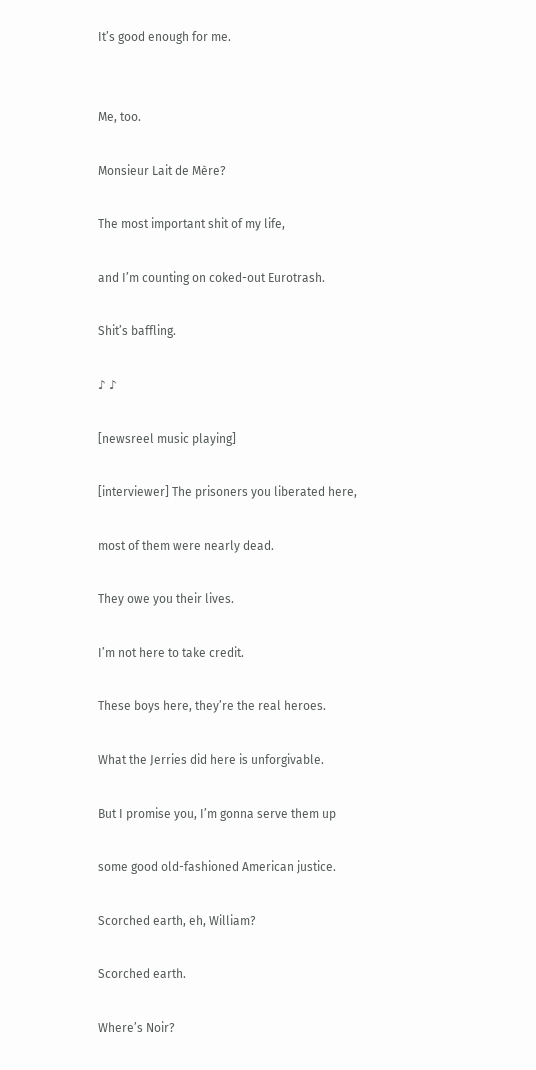It’s good enough for me.


Me, too.

Monsieur Lait de Mère?

The most important shit of my life,

and I’m counting on coked-out Eurotrash.

Shit’s baffling.

♪ ♪

[newsreel music playing]

[interviewer] The prisoners you liberated here,

most of them were nearly dead.

They owe you their lives.

I’m not here to take credit.

These boys here, they’re the real heroes.

What the Jerries did here is unforgivable.

But I promise you, I’m gonna serve them up

some good old-fashioned American justice.

Scorched earth, eh, William?

Scorched earth.

Where’s Noir?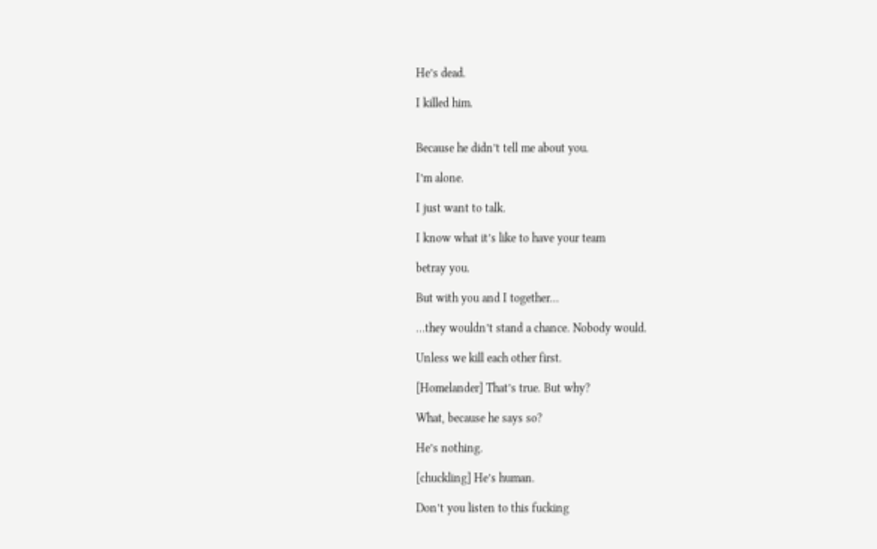He’s dead.

I killed him.


Because he didn’t tell me about you.

I’m alone.

I just want to talk.

I know what it’s like to have your team

betray you.

But with you and I together…

…they wouldn’t stand a chance. Nobody would.

Unless we kill each other first.

[Homelander] That’s true. But why?

What, because he says so?

He’s nothing.

[chuckling] He’s human.

Don’t you listen to this fucking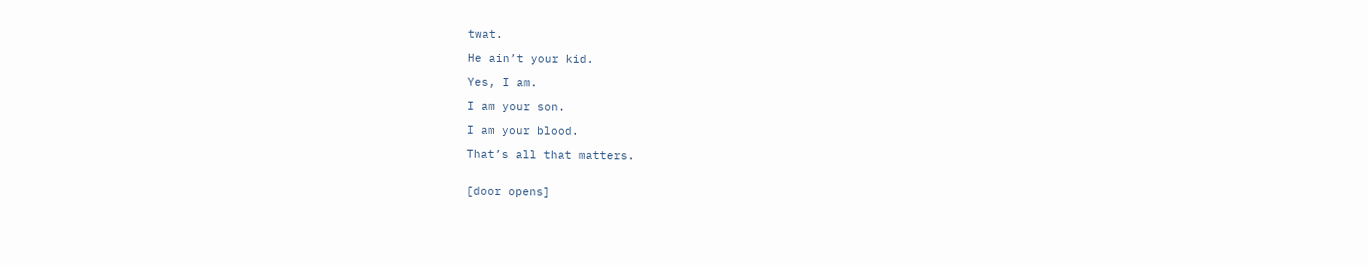twat.

He ain’t your kid.

Yes, I am.

I am your son.

I am your blood.

That’s all that matters.


[door opens]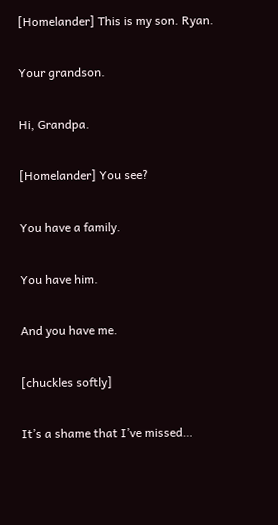[Homelander] This is my son. Ryan.

Your grandson.

Hi, Grandpa.

[Homelander] You see?

You have a family.

You have him.

And you have me.

[chuckles softly]

It’s a shame that I’ve missed…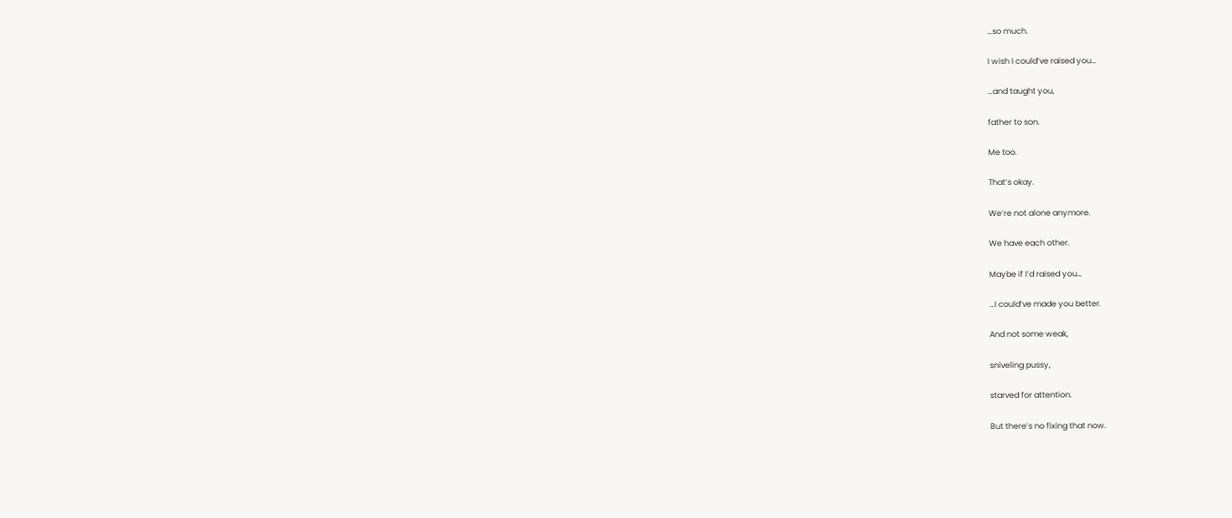…so much.

I wish I could’ve raised you…

…and taught you,

father to son.

Me too.

That’s okay.

We’re not alone anymore.

We have each other.

Maybe if I’d raised you…

…I could’ve made you better.

And not some weak,

sniveling pussy,

starved for attention.

But there’s no fixing that now.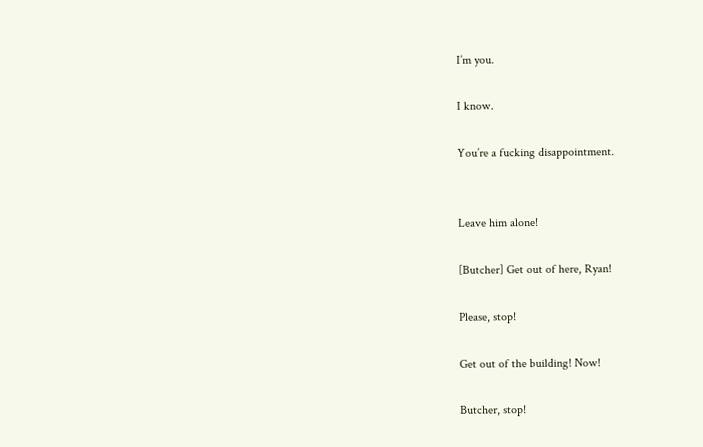I’m you.

I know.

You’re a fucking disappointment.


Leave him alone!

[Butcher] Get out of here, Ryan!

Please, stop!

Get out of the building! Now!

Butcher, stop!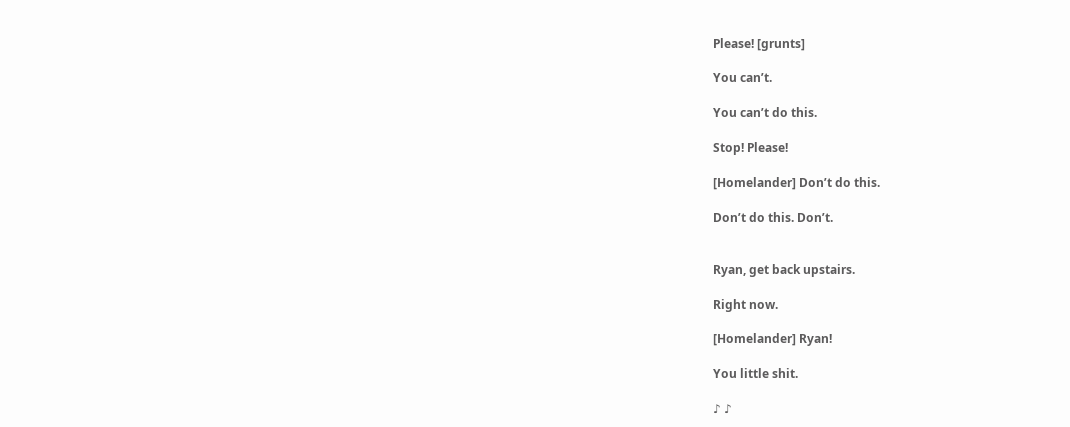Please! [grunts]

You can’t.

You can’t do this.

Stop! Please!

[Homelander] Don’t do this.

Don’t do this. Don’t.


Ryan, get back upstairs.

Right now.

[Homelander] Ryan!

You little shit.

♪ ♪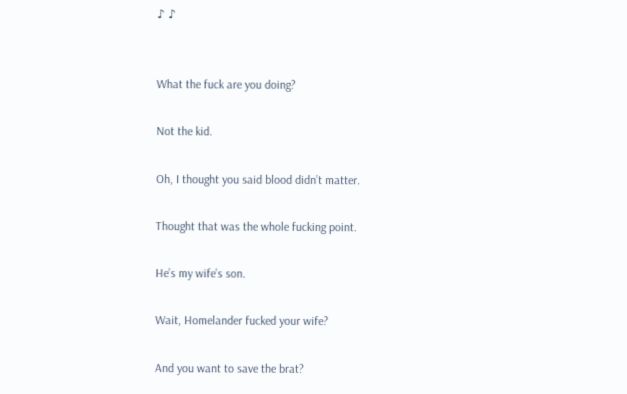♪ ♪


What the fuck are you doing?

Not the kid.

Oh, I thought you said blood didn’t matter.

Thought that was the whole fucking point.

He’s my wife’s son.

Wait, Homelander fucked your wife?

And you want to save the brat?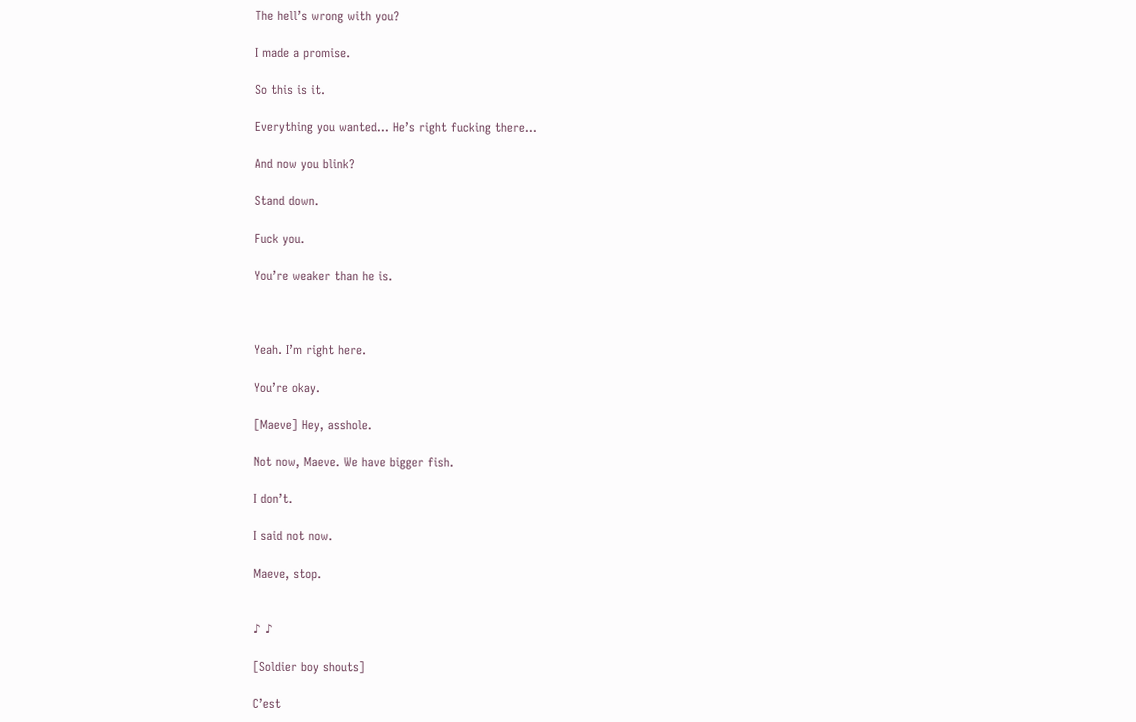The hell’s wrong with you?

I made a promise.

So this is it.

Everything you wanted… He’s right fucking there…

And now you blink?

Stand down.

Fuck you.

You’re weaker than he is.



Yeah. I’m right here.

You’re okay.

[Maeve] Hey, asshole.

Not now, Maeve. We have bigger fish.

I don’t.

I said not now.

Maeve, stop.


♪ ♪

[Soldier boy shouts]

C’est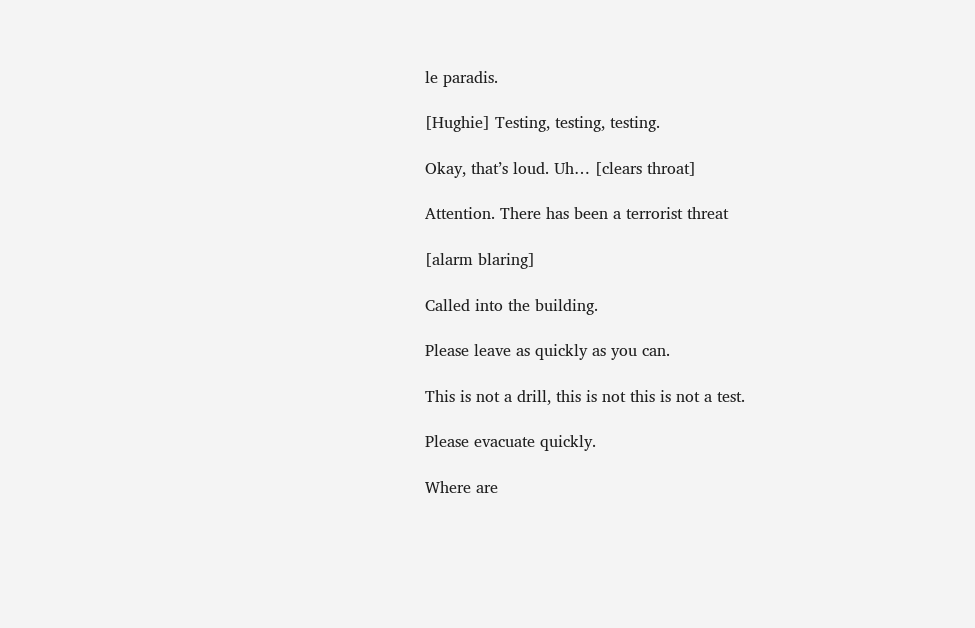le paradis.

[Hughie] Testing, testing, testing.

Okay, that’s loud. Uh… [clears throat]

Attention. There has been a terrorist threat

[alarm blaring]

Called into the building.

Please leave as quickly as you can.

This is not a drill, this is not this is not a test.

Please evacuate quickly.

Where are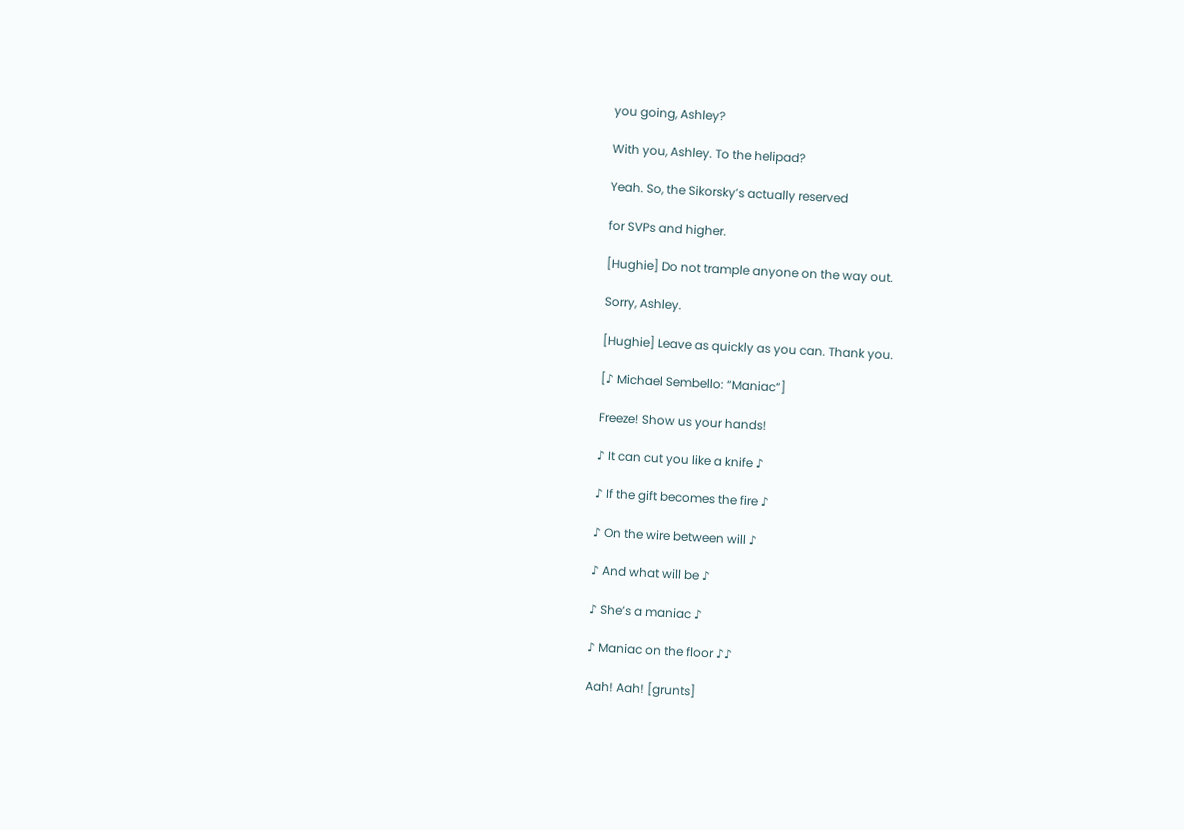you going, Ashley?

With you, Ashley. To the helipad?

Yeah. So, the Sikorsky’s actually reserved

for SVPs and higher.

[Hughie] Do not trample anyone on the way out.

Sorry, Ashley.

[Hughie] Leave as quickly as you can. Thank you.

[♪ Michael Sembello: “Maniac”]

Freeze! Show us your hands!

♪ It can cut you like a knife ♪

♪ If the gift becomes the fire ♪

♪ On the wire between will ♪

♪ And what will be ♪

♪ She’s a maniac ♪

♪ Maniac on the floor ♪♪

Aah! Aah! [grunts]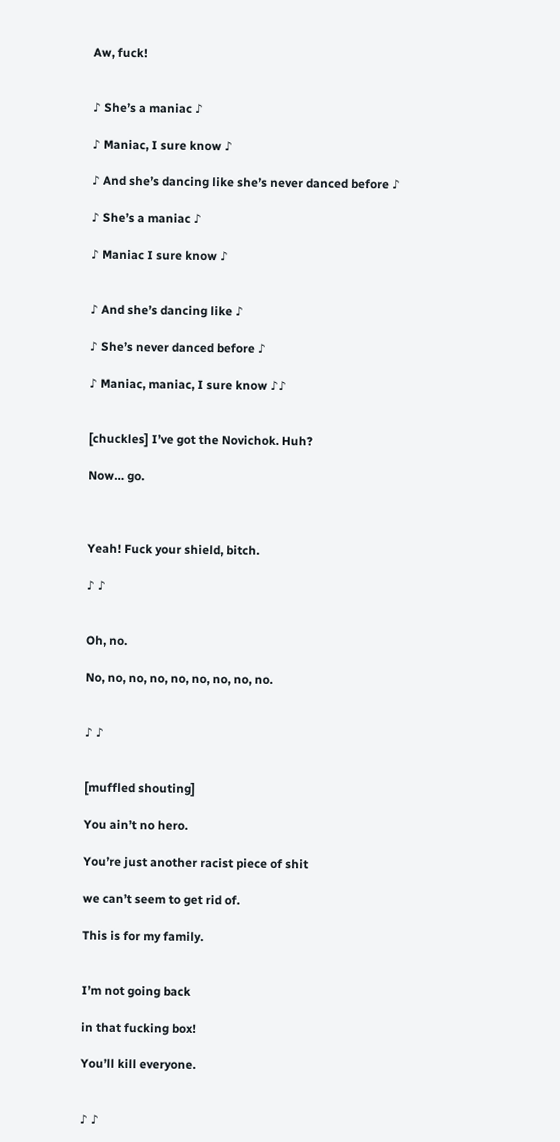Aw, fuck!


♪ She’s a maniac ♪

♪ Maniac, I sure know ♪

♪ And she’s dancing like she’s never danced before ♪

♪ She’s a maniac ♪

♪ Maniac I sure know ♪


♪ And she’s dancing like ♪

♪ She’s never danced before ♪

♪ Maniac, maniac, I sure know ♪♪


[chuckles] I’ve got the Novichok. Huh?

Now… go.



Yeah! Fuck your shield, bitch.

♪ ♪


Oh, no.

No, no, no, no, no, no, no, no, no.


♪ ♪


[muffled shouting]

You ain’t no hero.

You’re just another racist piece of shit

we can’t seem to get rid of.

This is for my family.


I’m not going back

in that fucking box!

You’ll kill everyone.


♪ ♪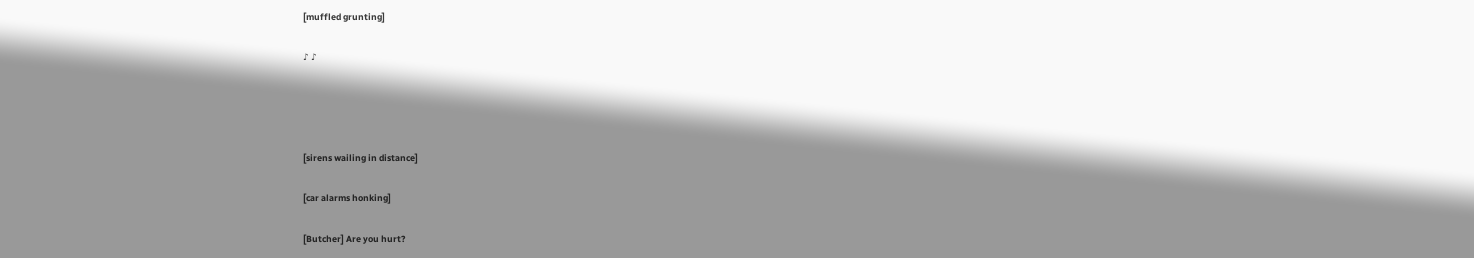[muffled grunting]

♪ ♪




[sirens wailing in distance]

[car alarms honking]

[Butcher] Are you hurt?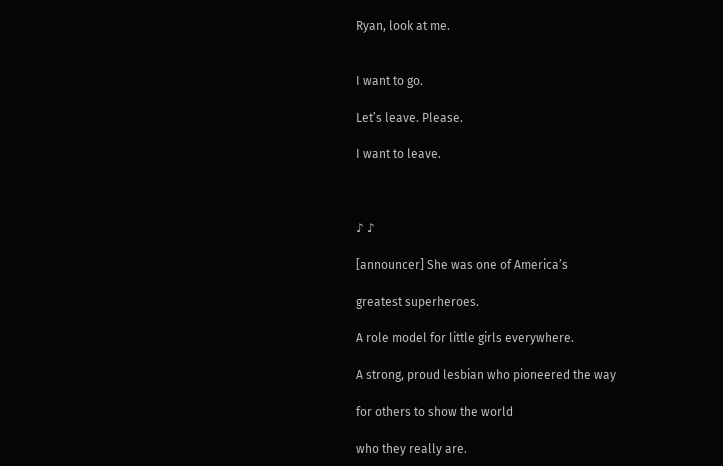Ryan, look at me.


I want to go.

Let’s leave. Please.

I want to leave.



♪ ♪

[announcer] She was one of America’s

greatest superheroes.

A role model for little girls everywhere.

A strong, proud lesbian who pioneered the way

for others to show the world

who they really are.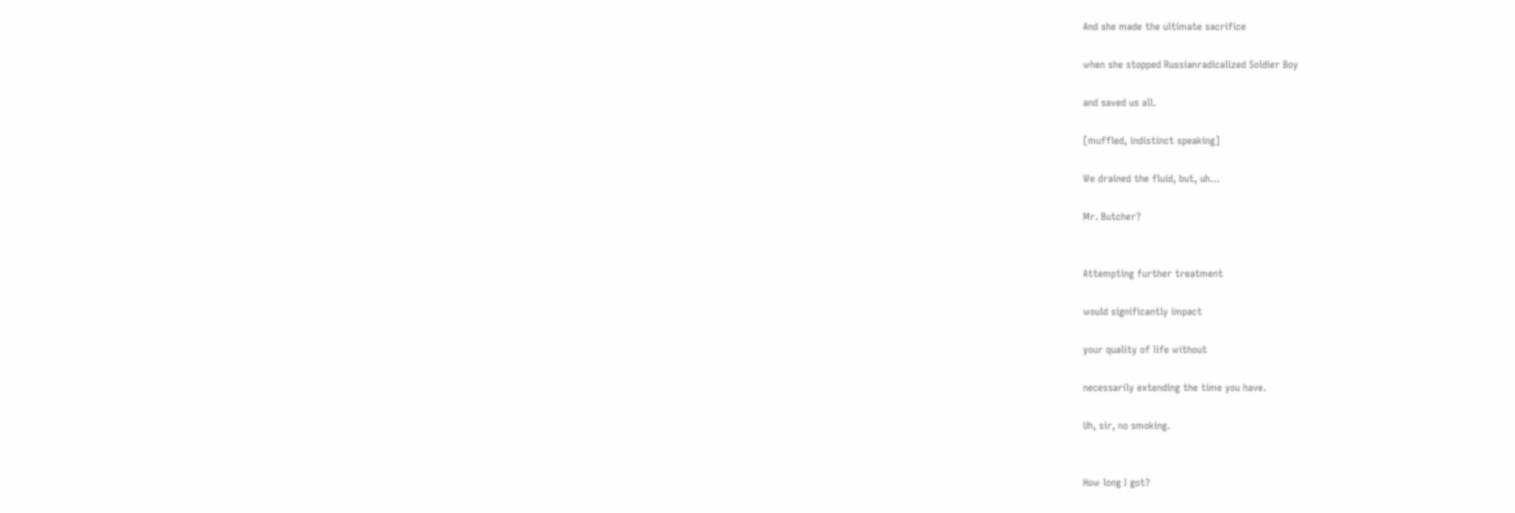And she made the ultimate sacrifice

when she stopped Russianradicalized Soldier Boy

and saved us all.

[muffled, indistinct speaking]

We drained the fluid, but, uh…

Mr. Butcher?


Attempting further treatment

would significantly impact

your quality of life without

necessarily extending the time you have.

Uh, sir, no smoking.


How long I got?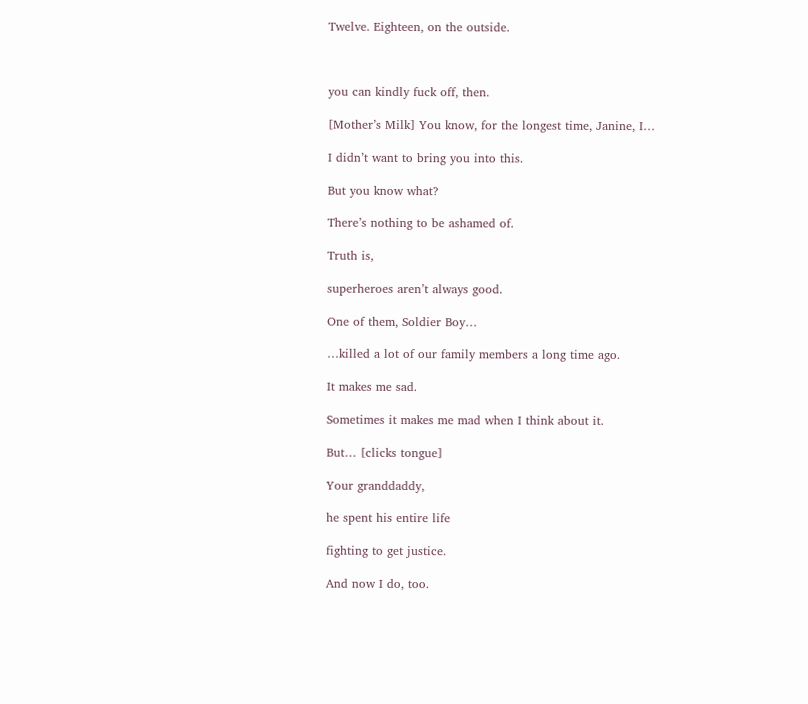Twelve. Eighteen, on the outside.



you can kindly fuck off, then.

[Mother’s Milk] You know, for the longest time, Janine, I…

I didn’t want to bring you into this.

But you know what?

There’s nothing to be ashamed of.

Truth is,

superheroes aren’t always good.

One of them, Soldier Boy…

…killed a lot of our family members a long time ago.

It makes me sad.

Sometimes it makes me mad when I think about it.

But… [clicks tongue]

Your granddaddy,

he spent his entire life

fighting to get justice.

And now I do, too.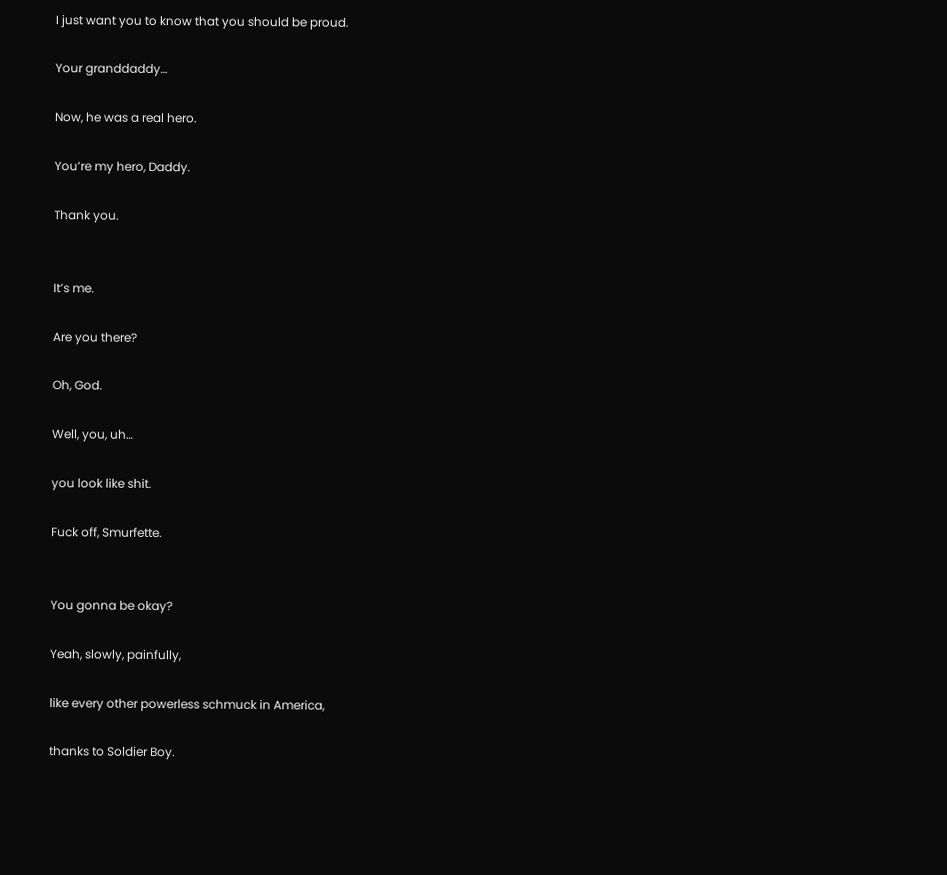I just want you to know that you should be proud.

Your granddaddy…

Now, he was a real hero.

You’re my hero, Daddy.

Thank you.


It’s me.

Are you there?

Oh, God.

Well, you, uh…

you look like shit.

Fuck off, Smurfette.


You gonna be okay?

Yeah, slowly, painfully,

like every other powerless schmuck in America,

thanks to Soldier Boy.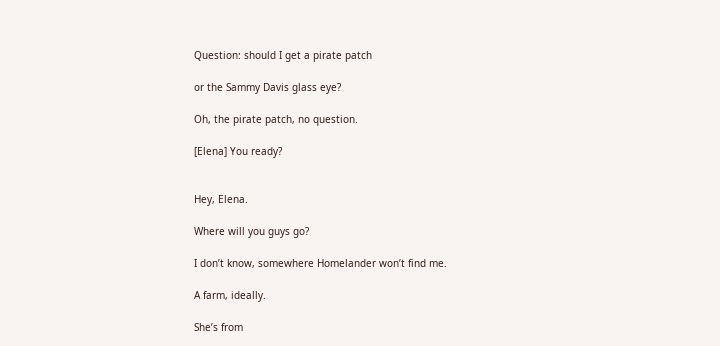Question: should I get a pirate patch

or the Sammy Davis glass eye?

Oh, the pirate patch, no question.

[Elena] You ready?


Hey, Elena.

Where will you guys go?

I don’t know, somewhere Homelander won’t find me.

A farm, ideally.

She’s from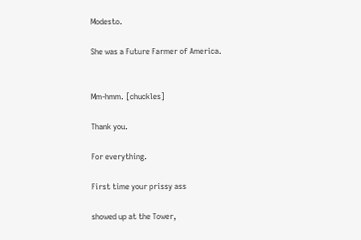Modesto.

She was a Future Farmer of America.


Mm-hmm. [chuckles]

Thank you.

For everything.

First time your prissy ass

showed up at the Tower,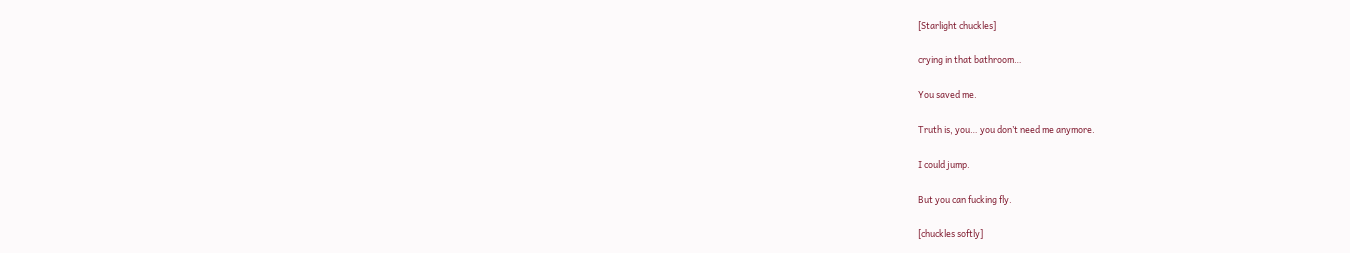[Starlight chuckles]

crying in that bathroom…

You saved me.

Truth is, you… you don’t need me anymore.

I could jump.

But you can fucking fly.

[chuckles softly]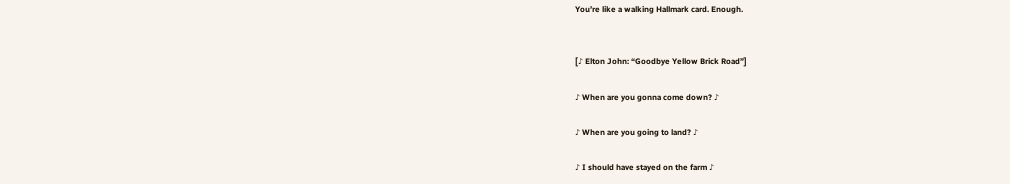You’re like a walking Hallmark card. Enough.


[♪ Elton John: “Goodbye Yellow Brick Road”]

♪ When are you gonna come down? ♪

♪ When are you going to land? ♪

♪ I should have stayed on the farm ♪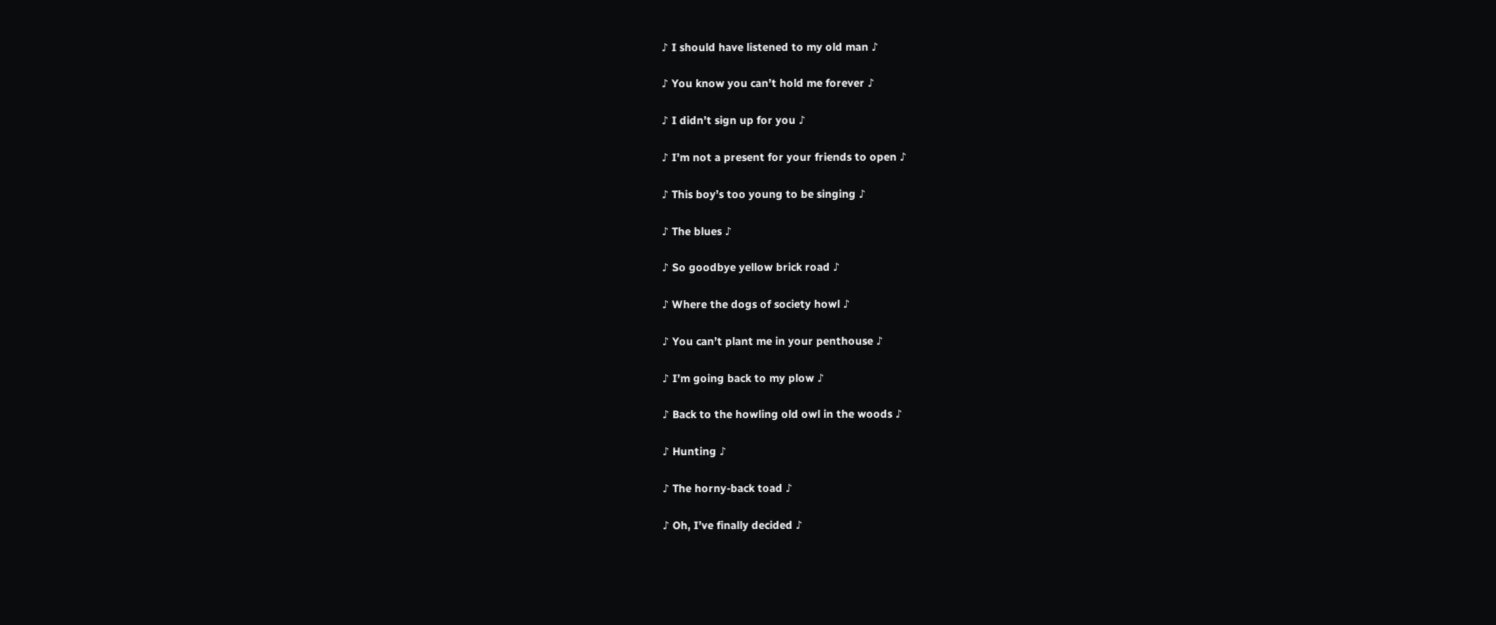♪ I should have listened to my old man ♪

♪ You know you can’t hold me forever ♪

♪ I didn’t sign up for you ♪

♪ I’m not a present for your friends to open ♪

♪ This boy’s too young to be singing ♪

♪ The blues ♪

♪ So goodbye yellow brick road ♪

♪ Where the dogs of society howl ♪

♪ You can’t plant me in your penthouse ♪

♪ I’m going back to my plow ♪

♪ Back to the howling old owl in the woods ♪

♪ Hunting ♪

♪ The horny-back toad ♪

♪ Oh, I’ve finally decided ♪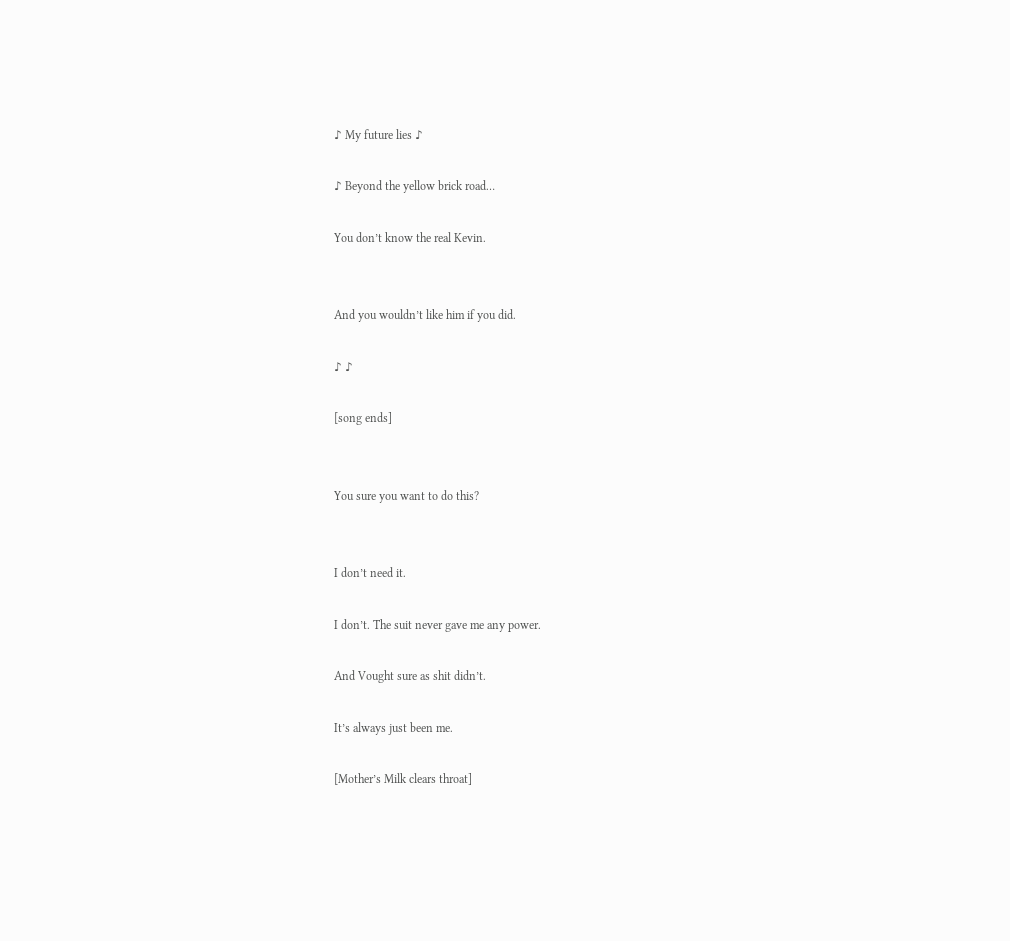♪ My future lies ♪

♪ Beyond the yellow brick road…

You don’t know the real Kevin.


And you wouldn’t like him if you did.

♪ ♪

[song ends]


You sure you want to do this?


I don’t need it.

I don’t. The suit never gave me any power.

And Vought sure as shit didn’t.

It’s always just been me.

[Mother’s Milk clears throat]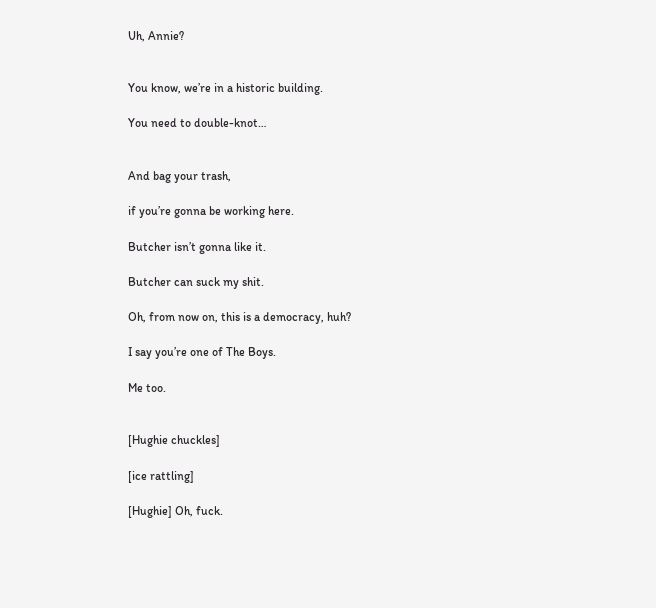Uh, Annie?


You know, we’re in a historic building.

You need to double-knot…


And bag your trash,

if you’re gonna be working here.

Butcher isn’t gonna like it.

Butcher can suck my shit.

Oh, from now on, this is a democracy, huh?

I say you’re one of The Boys.

Me too.


[Hughie chuckles]

[ice rattling]

[Hughie] Oh, fuck.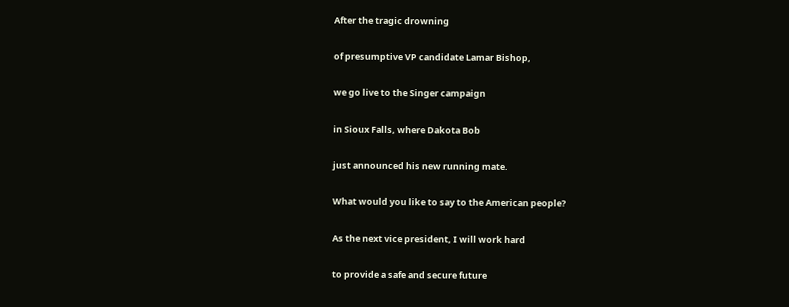After the tragic drowning

of presumptive VP candidate Lamar Bishop,

we go live to the Singer campaign

in Sioux Falls, where Dakota Bob

just announced his new running mate.

What would you like to say to the American people?

As the next vice president, I will work hard

to provide a safe and secure future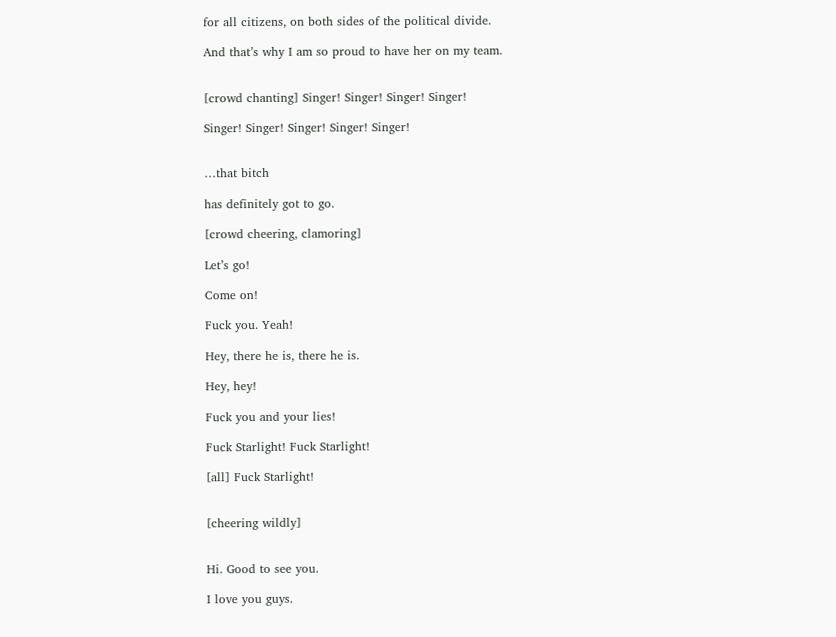for all citizens, on both sides of the political divide.

And that’s why I am so proud to have her on my team.


[crowd chanting] Singer! Singer! Singer! Singer!

Singer! Singer! Singer! Singer! Singer!


…that bitch

has definitely got to go.

[crowd cheering, clamoring]

Let’s go!

Come on!

Fuck you. Yeah!

Hey, there he is, there he is.

Hey, hey!

Fuck you and your lies!

Fuck Starlight! Fuck Starlight!

[all] Fuck Starlight!


[cheering wildly]


Hi. Good to see you.

I love you guys.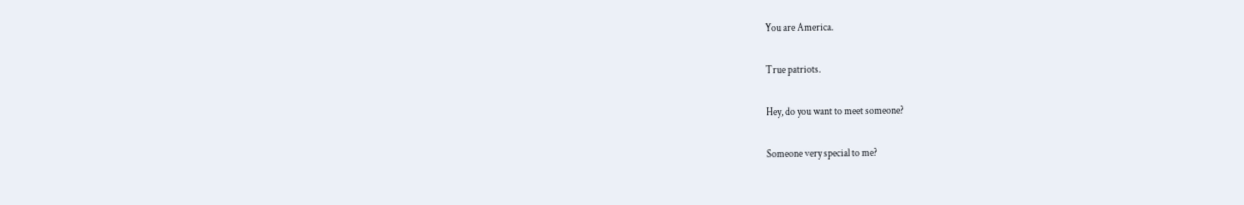You are America.

True patriots.

Hey, do you want to meet someone?

Someone very special to me?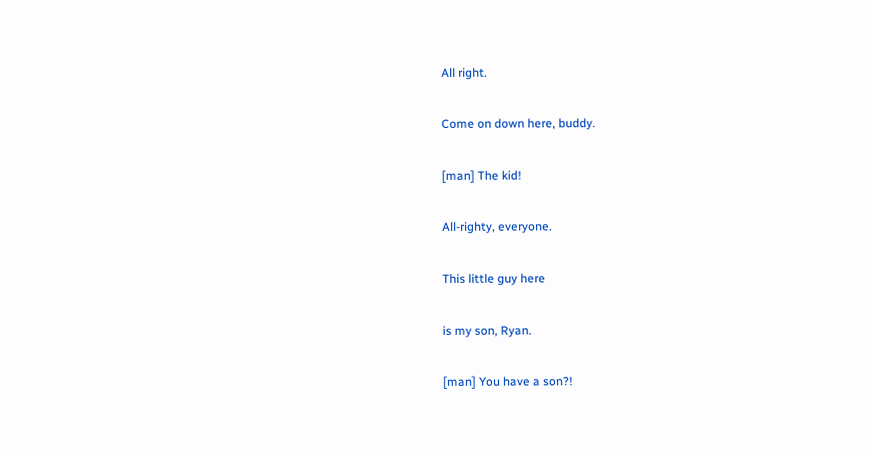All right.

Come on down here, buddy.

[man] The kid!

All-righty, everyone.

This little guy here

is my son, Ryan.

[man] You have a son?!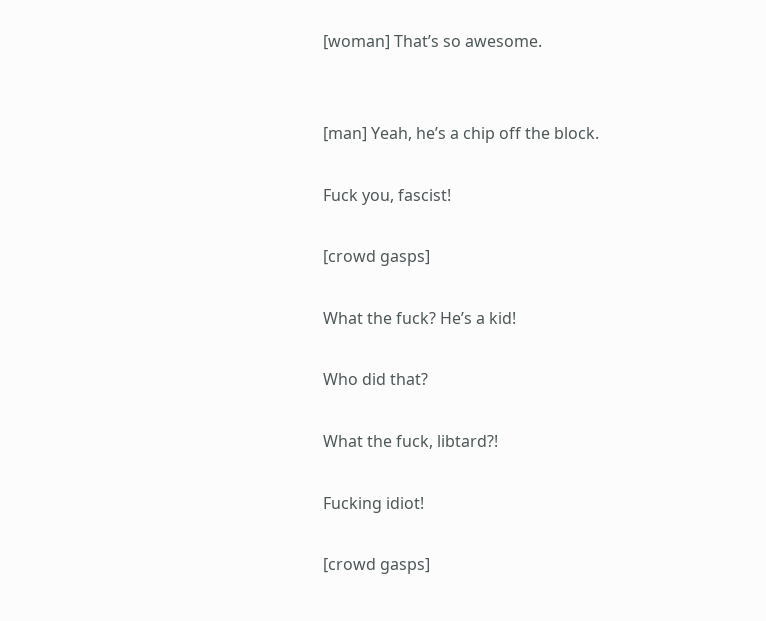[woman] That’s so awesome.


[man] Yeah, he’s a chip off the block.

Fuck you, fascist!

[crowd gasps]

What the fuck? He’s a kid!

Who did that?

What the fuck, libtard?!

Fucking idiot!

[crowd gasps]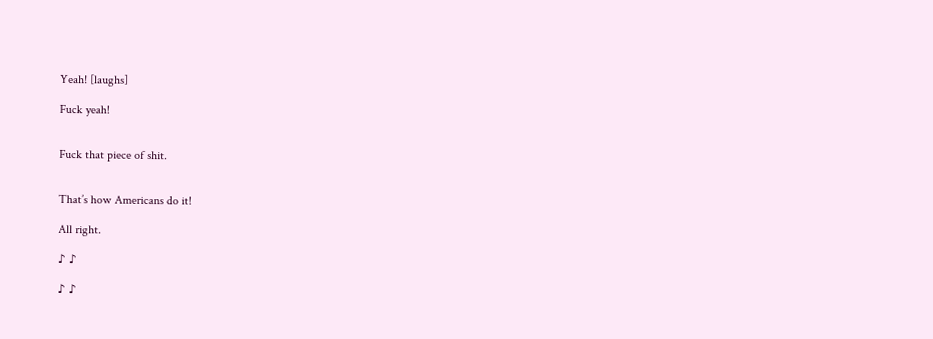Yeah! [laughs]

Fuck yeah!


Fuck that piece of shit.


That’s how Americans do it!

All right.

♪ ♪

♪ ♪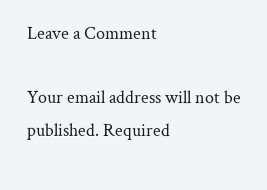Leave a Comment

Your email address will not be published. Required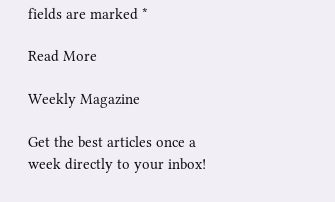fields are marked *

Read More

Weekly Magazine

Get the best articles once a week directly to your inbox!